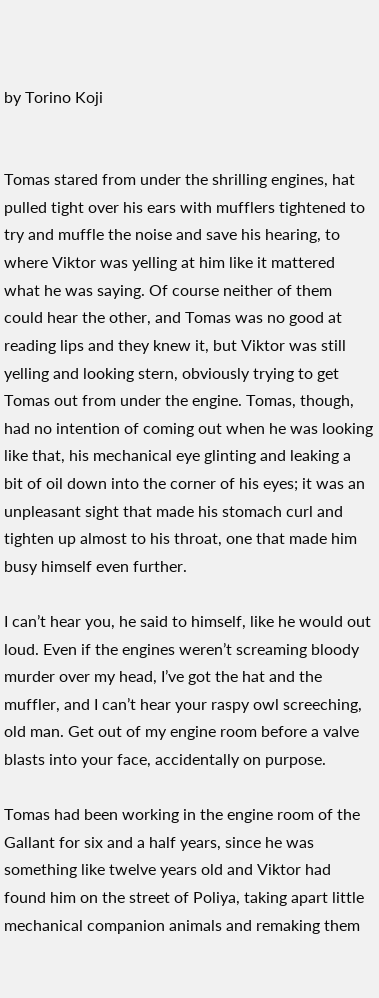by Torino Koji


Tomas stared from under the shrilling engines, hat pulled tight over his ears with mufflers tightened to try and muffle the noise and save his hearing, to where Viktor was yelling at him like it mattered what he was saying. Of course neither of them could hear the other, and Tomas was no good at reading lips and they knew it, but Viktor was still yelling and looking stern, obviously trying to get Tomas out from under the engine. Tomas, though, had no intention of coming out when he was looking like that, his mechanical eye glinting and leaking a bit of oil down into the corner of his eyes; it was an unpleasant sight that made his stomach curl and tighten up almost to his throat, one that made him busy himself even further.

I can’t hear you, he said to himself, like he would out loud. Even if the engines weren’t screaming bloody murder over my head, I’ve got the hat and the muffler, and I can’t hear your raspy owl screeching, old man. Get out of my engine room before a valve blasts into your face, accidentally on purpose.

Tomas had been working in the engine room of the Gallant for six and a half years, since he was something like twelve years old and Viktor had found him on the street of Poliya, taking apart little mechanical companion animals and remaking them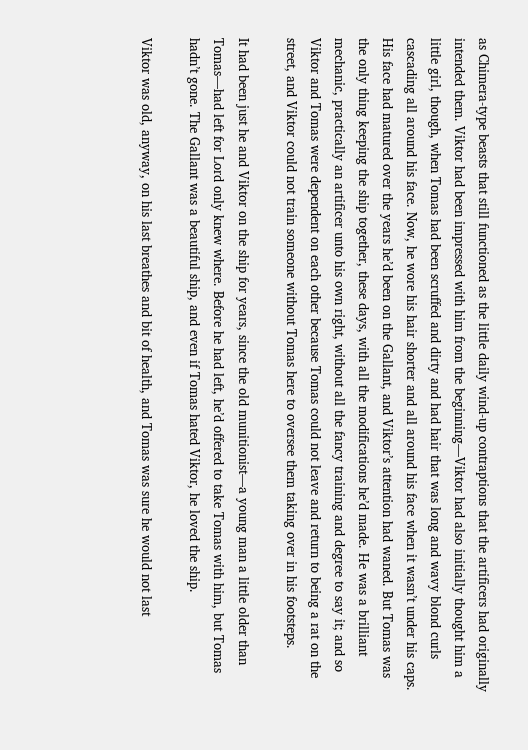as Chimera-type beasts that still functioned as the little daily wind-up contraptions that the artificers had originally intended them. Viktor had been impressed with him from the beginning—Viktor had also initially thought him a little girl, though, when Tomas had been scruffed and dirty and had hair that was long and wavy blond curls cascading all around his face. Now, he wore his hair shorter and all around his face when it wasn’t under his caps. His face had matured over the years he’d been on the Gallant, and Viktor’s attention had waned. But Tomas was the only thing keeping the ship together, these days, with all the modifications he’d made. He was a brilliant mechanic, practically an artificer unto his own right, without all the fancy training and degree to say it; and so Viktor and Tomas were dependent on each other because Tomas could not leave and return to being a rat on the street, and Viktor could not train someone without Tomas here to oversee them taking over in his footsteps.

It had been just he and Viktor on the ship for years, since the old munitionist—a young man a little older than Tomas—had left for Lord only knew where. Before he had left, he’d offered to take Tomas with him, but Tomas hadn’t gone. The Gallant was a beautiful ship, and even if Tomas hated Viktor, he loved the ship.

Viktor was old, anyway, on his last breathes and bit of health, and Tomas was sure he would not last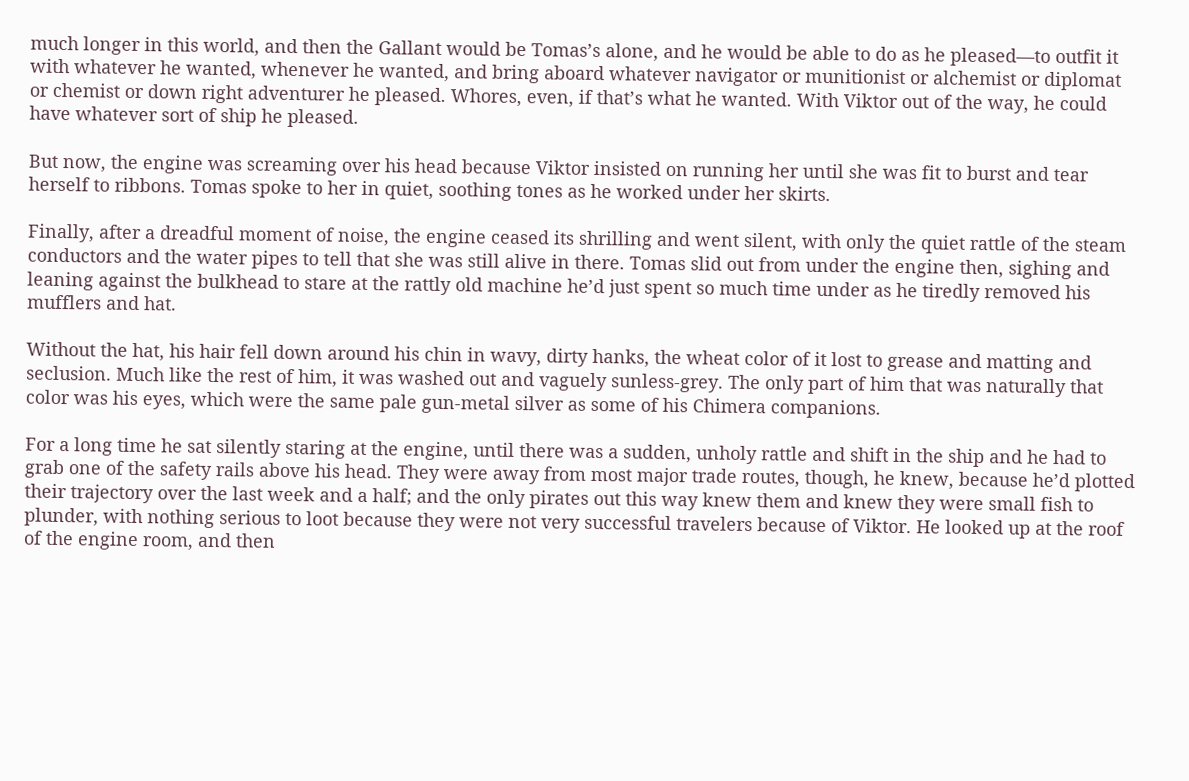much longer in this world, and then the Gallant would be Tomas’s alone, and he would be able to do as he pleased—to outfit it with whatever he wanted, whenever he wanted, and bring aboard whatever navigator or munitionist or alchemist or diplomat or chemist or down right adventurer he pleased. Whores, even, if that’s what he wanted. With Viktor out of the way, he could have whatever sort of ship he pleased.

But now, the engine was screaming over his head because Viktor insisted on running her until she was fit to burst and tear herself to ribbons. Tomas spoke to her in quiet, soothing tones as he worked under her skirts.

Finally, after a dreadful moment of noise, the engine ceased its shrilling and went silent, with only the quiet rattle of the steam conductors and the water pipes to tell that she was still alive in there. Tomas slid out from under the engine then, sighing and leaning against the bulkhead to stare at the rattly old machine he’d just spent so much time under as he tiredly removed his mufflers and hat.

Without the hat, his hair fell down around his chin in wavy, dirty hanks, the wheat color of it lost to grease and matting and seclusion. Much like the rest of him, it was washed out and vaguely sunless-grey. The only part of him that was naturally that color was his eyes, which were the same pale gun-metal silver as some of his Chimera companions.

For a long time he sat silently staring at the engine, until there was a sudden, unholy rattle and shift in the ship and he had to grab one of the safety rails above his head. They were away from most major trade routes, though, he knew, because he’d plotted their trajectory over the last week and a half; and the only pirates out this way knew them and knew they were small fish to plunder, with nothing serious to loot because they were not very successful travelers because of Viktor. He looked up at the roof of the engine room, and then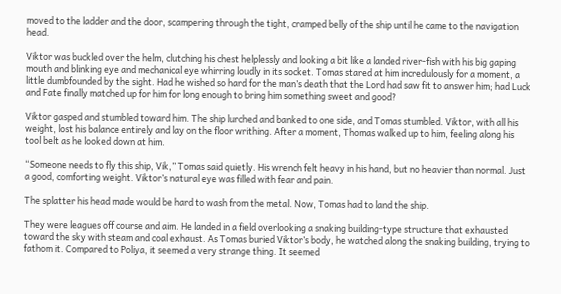moved to the ladder and the door, scampering through the tight, cramped belly of the ship until he came to the navigation head.

Viktor was buckled over the helm, clutching his chest helplessly and looking a bit like a landed river-fish with his big gaping mouth and blinking eye and mechanical eye whirring loudly in its socket. Tomas stared at him incredulously for a moment, a little dumbfounded by the sight. Had he wished so hard for the man’s death that the Lord had saw fit to answer him; had Luck and Fate finally matched up for him for long enough to bring him something sweet and good?

Viktor gasped and stumbled toward him. The ship lurched and banked to one side, and Tomas stumbled. Viktor, with all his weight, lost his balance entirely and lay on the floor writhing. After a moment, Thomas walked up to him, feeling along his tool belt as he looked down at him.

“Someone needs to fly this ship, Vik,” Tomas said quietly. His wrench felt heavy in his hand, but no heavier than normal. Just a good, comforting weight. Viktor’s natural eye was filled with fear and pain.

The splatter his head made would be hard to wash from the metal. Now, Tomas had to land the ship.

They were leagues off course and aim. He landed in a field overlooking a snaking building-type structure that exhausted toward the sky with steam and coal exhaust. As Tomas buried Viktor’s body, he watched along the snaking building, trying to fathom it. Compared to Poliya, it seemed a very strange thing. It seemed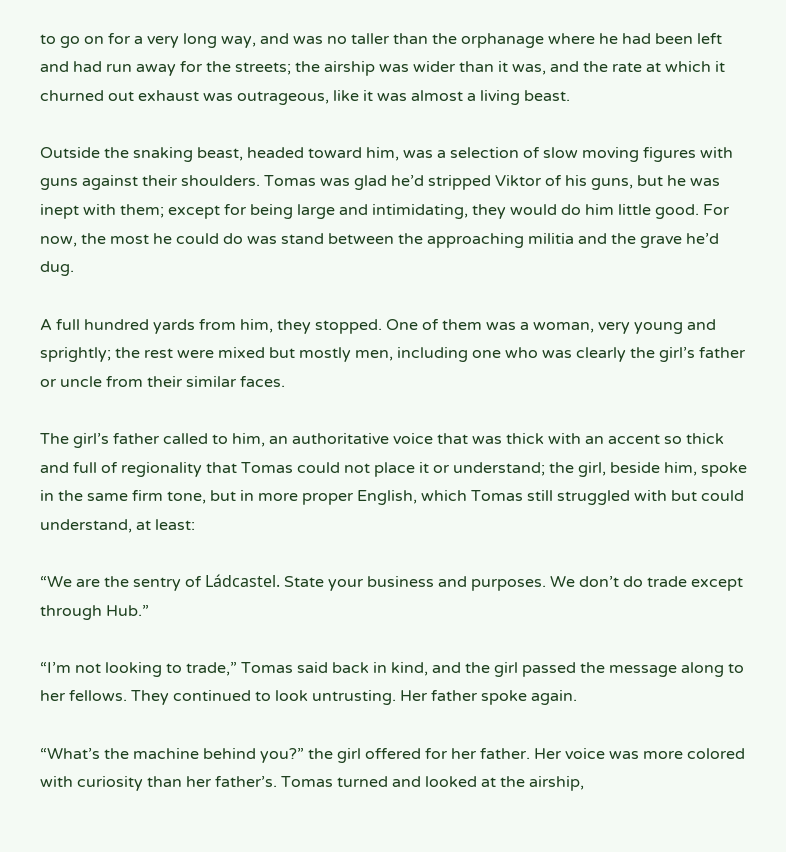to go on for a very long way, and was no taller than the orphanage where he had been left and had run away for the streets; the airship was wider than it was, and the rate at which it churned out exhaust was outrageous, like it was almost a living beast.

Outside the snaking beast, headed toward him, was a selection of slow moving figures with guns against their shoulders. Tomas was glad he’d stripped Viktor of his guns, but he was inept with them; except for being large and intimidating, they would do him little good. For now, the most he could do was stand between the approaching militia and the grave he’d dug.

A full hundred yards from him, they stopped. One of them was a woman, very young and sprightly; the rest were mixed but mostly men, including one who was clearly the girl’s father or uncle from their similar faces.

The girl’s father called to him, an authoritative voice that was thick with an accent so thick and full of regionality that Tomas could not place it or understand; the girl, beside him, spoke in the same firm tone, but in more proper English, which Tomas still struggled with but could understand, at least:

“We are the sentry of Ládcastel. State your business and purposes. We don’t do trade except through Hub.”

“I’m not looking to trade,” Tomas said back in kind, and the girl passed the message along to her fellows. They continued to look untrusting. Her father spoke again.

“What’s the machine behind you?” the girl offered for her father. Her voice was more colored with curiosity than her father’s. Tomas turned and looked at the airship,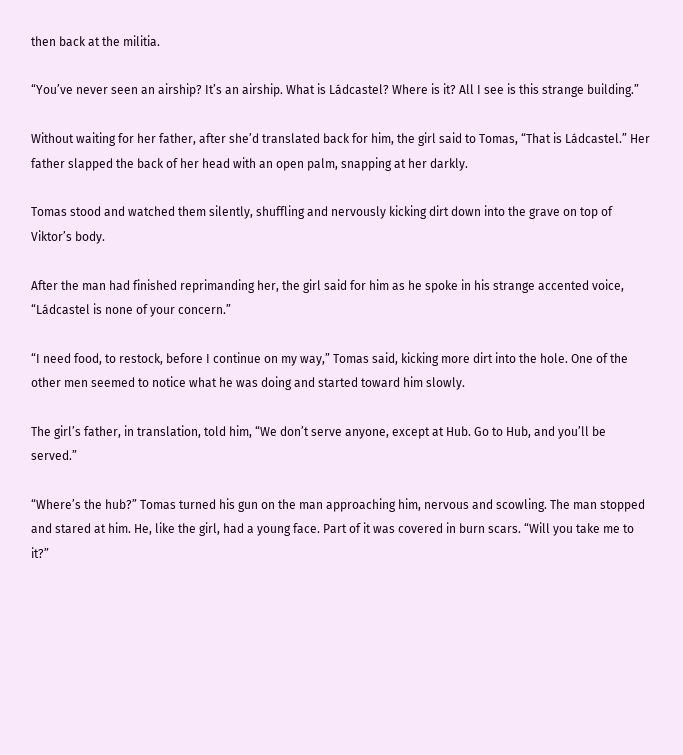then back at the militia.

“You’ve never seen an airship? It’s an airship. What is Ládcastel? Where is it? All I see is this strange building.”

Without waiting for her father, after she’d translated back for him, the girl said to Tomas, “That is Ládcastel.” Her father slapped the back of her head with an open palm, snapping at her darkly.

Tomas stood and watched them silently, shuffling and nervously kicking dirt down into the grave on top of Viktor’s body.

After the man had finished reprimanding her, the girl said for him as he spoke in his strange accented voice, “Ládcastel is none of your concern.”

“I need food, to restock, before I continue on my way,” Tomas said, kicking more dirt into the hole. One of the other men seemed to notice what he was doing and started toward him slowly.

The girl’s father, in translation, told him, “We don’t serve anyone, except at Hub. Go to Hub, and you’ll be served.”

“Where’s the hub?” Tomas turned his gun on the man approaching him, nervous and scowling. The man stopped and stared at him. He, like the girl, had a young face. Part of it was covered in burn scars. “Will you take me to it?”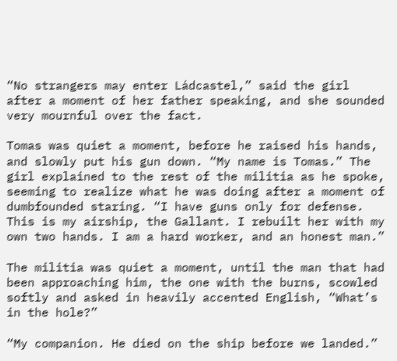“No strangers may enter Ládcastel,” said the girl after a moment of her father speaking, and she sounded very mournful over the fact.

Tomas was quiet a moment, before he raised his hands, and slowly put his gun down. “My name is Tomas.” The girl explained to the rest of the militia as he spoke, seeming to realize what he was doing after a moment of dumbfounded staring. “I have guns only for defense. This is my airship, the Gallant. I rebuilt her with my own two hands. I am a hard worker, and an honest man.”

The militia was quiet a moment, until the man that had been approaching him, the one with the burns, scowled softly and asked in heavily accented English, “What’s in the hole?”

“My companion. He died on the ship before we landed.”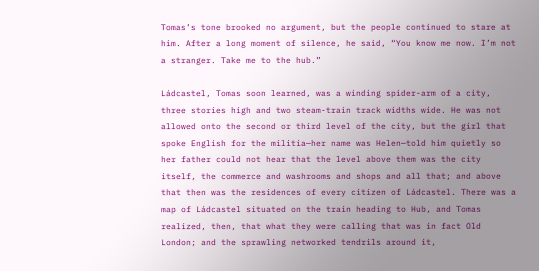Tomas’s tone brooked no argument, but the people continued to stare at him. After a long moment of silence, he said, “You know me now. I’m not a stranger. Take me to the hub.”

Ládcastel, Tomas soon learned, was a winding spider-arm of a city, three stories high and two steam-train track widths wide. He was not allowed onto the second or third level of the city, but the girl that spoke English for the militia—her name was Helen—told him quietly so her father could not hear that the level above them was the city itself, the commerce and washrooms and shops and all that; and above that then was the residences of every citizen of Ládcastel. There was a map of Ládcastel situated on the train heading to Hub, and Tomas realized, then, that what they were calling that was in fact Old London; and the sprawling networked tendrils around it,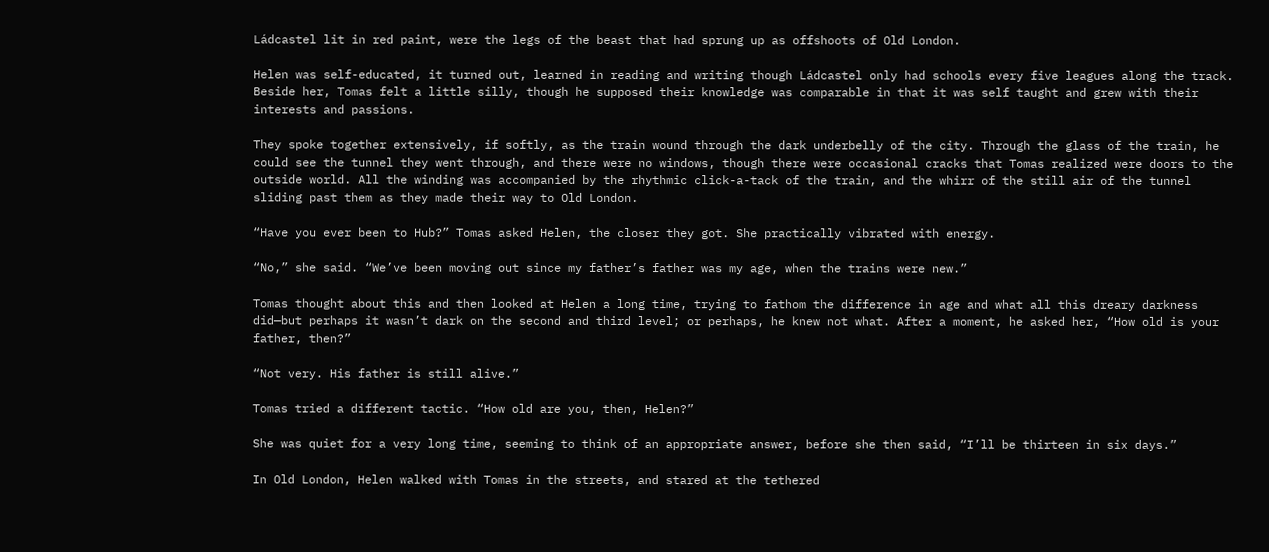Ládcastel lit in red paint, were the legs of the beast that had sprung up as offshoots of Old London.

Helen was self-educated, it turned out, learned in reading and writing though Ládcastel only had schools every five leagues along the track. Beside her, Tomas felt a little silly, though he supposed their knowledge was comparable in that it was self taught and grew with their interests and passions.

They spoke together extensively, if softly, as the train wound through the dark underbelly of the city. Through the glass of the train, he could see the tunnel they went through, and there were no windows, though there were occasional cracks that Tomas realized were doors to the outside world. All the winding was accompanied by the rhythmic click-a-tack of the train, and the whirr of the still air of the tunnel sliding past them as they made their way to Old London.

“Have you ever been to Hub?” Tomas asked Helen, the closer they got. She practically vibrated with energy.

“No,” she said. “We’ve been moving out since my father’s father was my age, when the trains were new.”

Tomas thought about this and then looked at Helen a long time, trying to fathom the difference in age and what all this dreary darkness did—but perhaps it wasn’t dark on the second and third level; or perhaps, he knew not what. After a moment, he asked her, “How old is your father, then?”

“Not very. His father is still alive.”

Tomas tried a different tactic. “How old are you, then, Helen?”

She was quiet for a very long time, seeming to think of an appropriate answer, before she then said, “I’ll be thirteen in six days.”

In Old London, Helen walked with Tomas in the streets, and stared at the tethered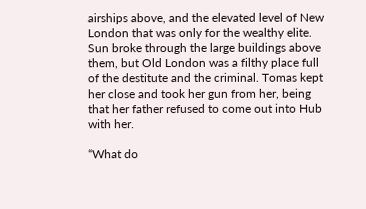airships above, and the elevated level of New London that was only for the wealthy elite. Sun broke through the large buildings above them, but Old London was a filthy place full of the destitute and the criminal. Tomas kept her close and took her gun from her, being that her father refused to come out into Hub with her.

“What do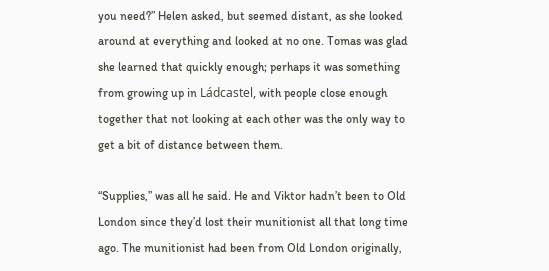you need?” Helen asked, but seemed distant, as she looked around at everything and looked at no one. Tomas was glad she learned that quickly enough; perhaps it was something from growing up in Ládcastel, with people close enough together that not looking at each other was the only way to get a bit of distance between them.

“Supplies,” was all he said. He and Viktor hadn’t been to Old London since they’d lost their munitionist all that long time ago. The munitionist had been from Old London originally,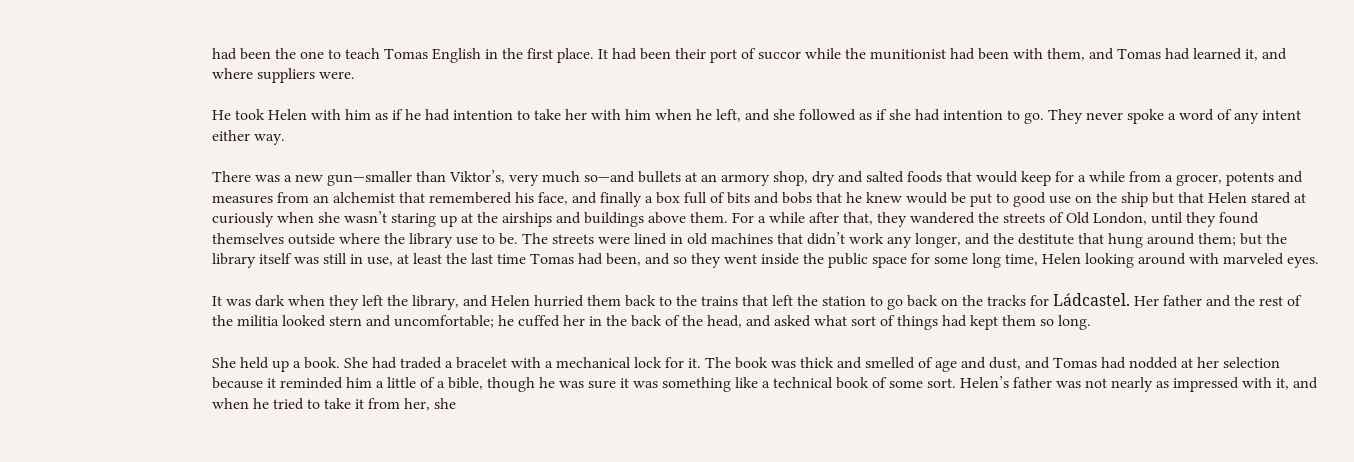had been the one to teach Tomas English in the first place. It had been their port of succor while the munitionist had been with them, and Tomas had learned it, and where suppliers were.

He took Helen with him as if he had intention to take her with him when he left, and she followed as if she had intention to go. They never spoke a word of any intent either way.

There was a new gun—smaller than Viktor’s, very much so—and bullets at an armory shop, dry and salted foods that would keep for a while from a grocer, potents and measures from an alchemist that remembered his face, and finally a box full of bits and bobs that he knew would be put to good use on the ship but that Helen stared at curiously when she wasn’t staring up at the airships and buildings above them. For a while after that, they wandered the streets of Old London, until they found themselves outside where the library use to be. The streets were lined in old machines that didn’t work any longer, and the destitute that hung around them; but the library itself was still in use, at least the last time Tomas had been, and so they went inside the public space for some long time, Helen looking around with marveled eyes.

It was dark when they left the library, and Helen hurried them back to the trains that left the station to go back on the tracks for Ládcastel. Her father and the rest of the militia looked stern and uncomfortable; he cuffed her in the back of the head, and asked what sort of things had kept them so long.

She held up a book. She had traded a bracelet with a mechanical lock for it. The book was thick and smelled of age and dust, and Tomas had nodded at her selection because it reminded him a little of a bible, though he was sure it was something like a technical book of some sort. Helen’s father was not nearly as impressed with it, and when he tried to take it from her, she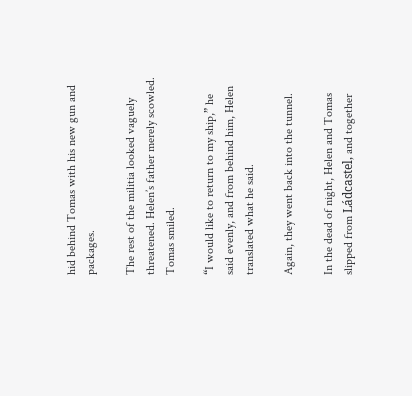hid behind Tomas with his new gun and packages.

The rest of the militia looked vaguely threatened. Helen’s father merely scowled. Tomas smiled.

“I would like to return to my ship,” he said evenly, and from behind him, Helen translated what he said.

Again, they went back into the tunnel.

In the dead of night, Helen and Tomas slipped from Ládcastel, and together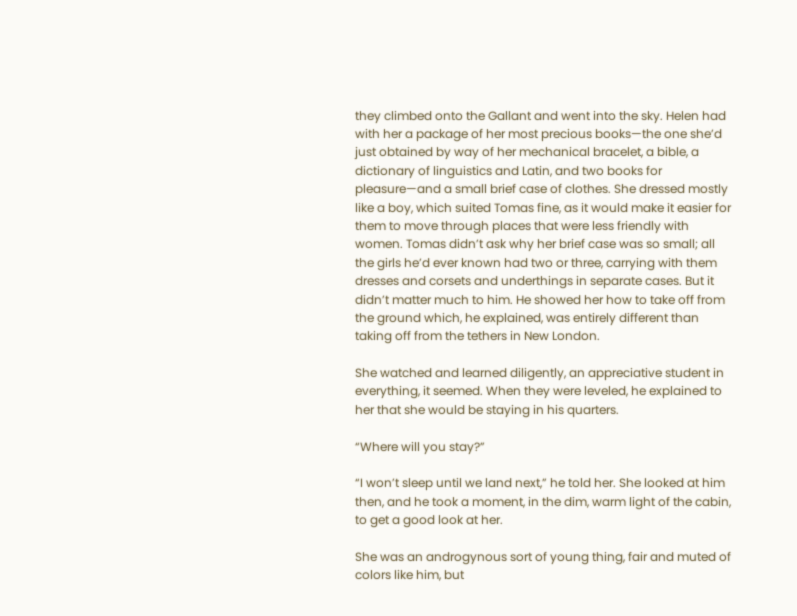they climbed onto the Gallant and went into the sky. Helen had with her a package of her most precious books—the one she’d just obtained by way of her mechanical bracelet, a bible, a dictionary of linguistics and Latin, and two books for pleasure—and a small brief case of clothes. She dressed mostly like a boy, which suited Tomas fine, as it would make it easier for them to move through places that were less friendly with women. Tomas didn’t ask why her brief case was so small; all the girls he’d ever known had two or three, carrying with them dresses and corsets and underthings in separate cases. But it didn’t matter much to him. He showed her how to take off from the ground which, he explained, was entirely different than taking off from the tethers in New London.

She watched and learned diligently, an appreciative student in everything, it seemed. When they were leveled, he explained to her that she would be staying in his quarters.

“Where will you stay?”

“I won’t sleep until we land next,” he told her. She looked at him then, and he took a moment, in the dim, warm light of the cabin, to get a good look at her.

She was an androgynous sort of young thing, fair and muted of colors like him, but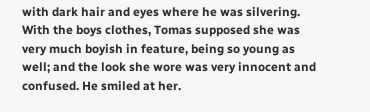with dark hair and eyes where he was silvering. With the boys clothes, Tomas supposed she was very much boyish in feature, being so young as well; and the look she wore was very innocent and confused. He smiled at her.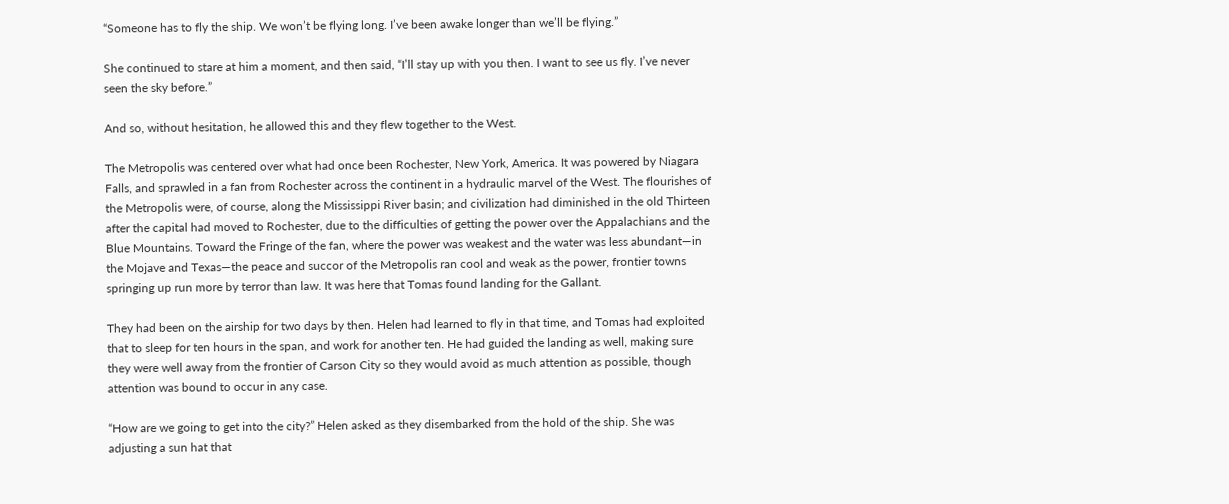“Someone has to fly the ship. We won’t be flying long. I’ve been awake longer than we’ll be flying.”

She continued to stare at him a moment, and then said, “I’ll stay up with you then. I want to see us fly. I’ve never seen the sky before.”

And so, without hesitation, he allowed this and they flew together to the West.

The Metropolis was centered over what had once been Rochester, New York, America. It was powered by Niagara Falls, and sprawled in a fan from Rochester across the continent in a hydraulic marvel of the West. The flourishes of the Metropolis were, of course, along the Mississippi River basin; and civilization had diminished in the old Thirteen after the capital had moved to Rochester, due to the difficulties of getting the power over the Appalachians and the Blue Mountains. Toward the Fringe of the fan, where the power was weakest and the water was less abundant—in the Mojave and Texas—the peace and succor of the Metropolis ran cool and weak as the power, frontier towns springing up run more by terror than law. It was here that Tomas found landing for the Gallant.

They had been on the airship for two days by then. Helen had learned to fly in that time, and Tomas had exploited that to sleep for ten hours in the span, and work for another ten. He had guided the landing as well, making sure they were well away from the frontier of Carson City so they would avoid as much attention as possible, though attention was bound to occur in any case.

“How are we going to get into the city?” Helen asked as they disembarked from the hold of the ship. She was adjusting a sun hat that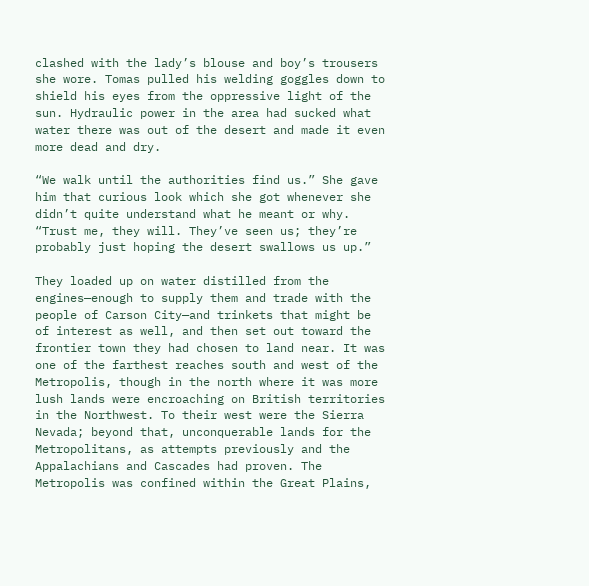clashed with the lady’s blouse and boy’s trousers she wore. Tomas pulled his welding goggles down to shield his eyes from the oppressive light of the sun. Hydraulic power in the area had sucked what water there was out of the desert and made it even more dead and dry.

“We walk until the authorities find us.” She gave him that curious look which she got whenever she didn’t quite understand what he meant or why. “Trust me, they will. They’ve seen us; they’re probably just hoping the desert swallows us up.”

They loaded up on water distilled from the engines—enough to supply them and trade with the people of Carson City—and trinkets that might be of interest as well, and then set out toward the frontier town they had chosen to land near. It was one of the farthest reaches south and west of the Metropolis, though in the north where it was more lush lands were encroaching on British territories in the Northwest. To their west were the Sierra Nevada; beyond that, unconquerable lands for the Metropolitans, as attempts previously and the Appalachians and Cascades had proven. The Metropolis was confined within the Great Plains,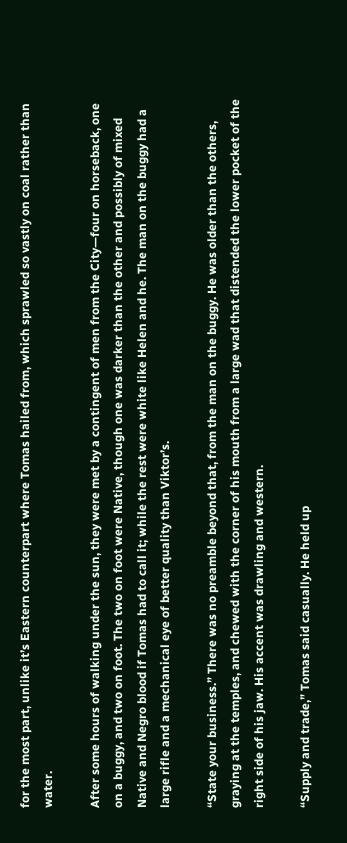for the most part, unlike it’s Eastern counterpart where Tomas hailed from, which sprawled so vastly on coal rather than water.

After some hours of walking under the sun, they were met by a contingent of men from the City—four on horseback, one on a buggy, and two on foot. The two on foot were Native, though one was darker than the other and possibly of mixed Native and Negro blood if Tomas had to call it; while the rest were white like Helen and he. The man on the buggy had a large rifle and a mechanical eye of better quality than Viktor’s.

“State your business.” There was no preamble beyond that, from the man on the buggy. He was older than the others, graying at the temples, and chewed with the corner of his mouth from a large wad that distended the lower pocket of the right side of his jaw. His accent was drawling and western.

“Supply and trade,” Tomas said casually. He held up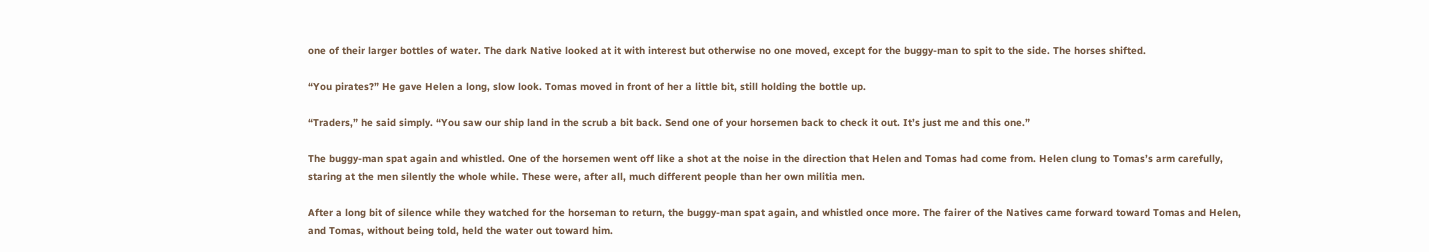one of their larger bottles of water. The dark Native looked at it with interest but otherwise no one moved, except for the buggy-man to spit to the side. The horses shifted.

“You pirates?” He gave Helen a long, slow look. Tomas moved in front of her a little bit, still holding the bottle up.

“Traders,” he said simply. “You saw our ship land in the scrub a bit back. Send one of your horsemen back to check it out. It’s just me and this one.”

The buggy-man spat again and whistled. One of the horsemen went off like a shot at the noise in the direction that Helen and Tomas had come from. Helen clung to Tomas’s arm carefully, staring at the men silently the whole while. These were, after all, much different people than her own militia men.

After a long bit of silence while they watched for the horseman to return, the buggy-man spat again, and whistled once more. The fairer of the Natives came forward toward Tomas and Helen, and Tomas, without being told, held the water out toward him.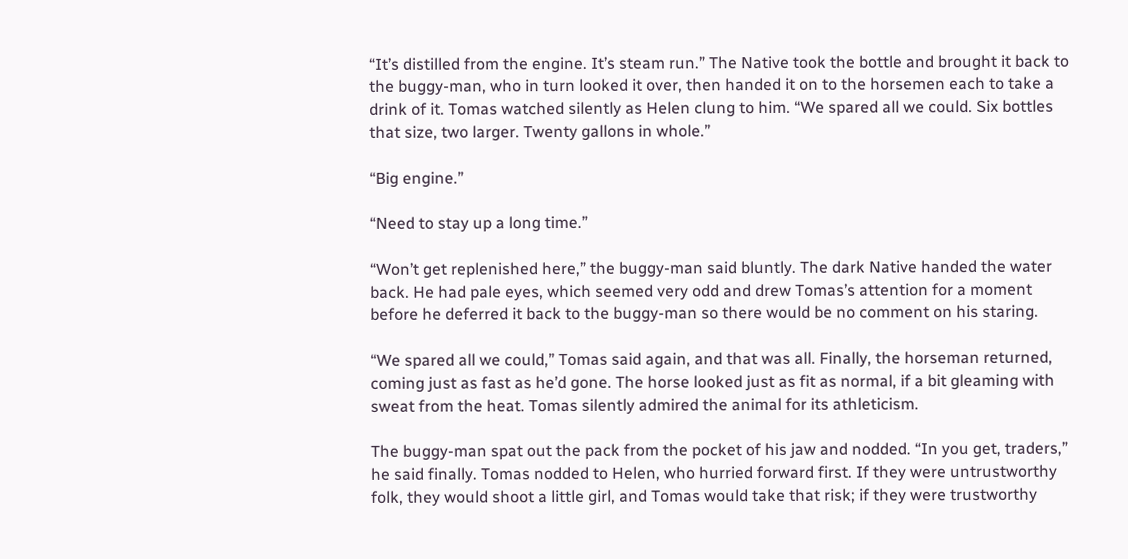“It’s distilled from the engine. It’s steam run.” The Native took the bottle and brought it back to the buggy-man, who in turn looked it over, then handed it on to the horsemen each to take a drink of it. Tomas watched silently as Helen clung to him. “We spared all we could. Six bottles that size, two larger. Twenty gallons in whole.”

“Big engine.”

“Need to stay up a long time.”

“Won’t get replenished here,” the buggy-man said bluntly. The dark Native handed the water back. He had pale eyes, which seemed very odd and drew Tomas’s attention for a moment before he deferred it back to the buggy-man so there would be no comment on his staring.

“We spared all we could,” Tomas said again, and that was all. Finally, the horseman returned, coming just as fast as he’d gone. The horse looked just as fit as normal, if a bit gleaming with sweat from the heat. Tomas silently admired the animal for its athleticism.

The buggy-man spat out the pack from the pocket of his jaw and nodded. “In you get, traders,” he said finally. Tomas nodded to Helen, who hurried forward first. If they were untrustworthy folk, they would shoot a little girl, and Tomas would take that risk; if they were trustworthy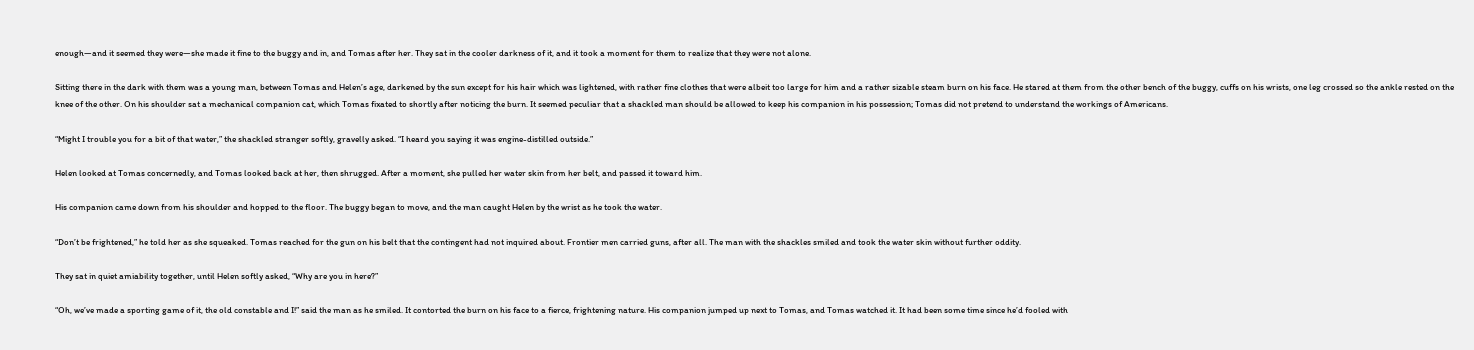enough—and it seemed they were—she made it fine to the buggy and in, and Tomas after her. They sat in the cooler darkness of it, and it took a moment for them to realize that they were not alone.

Sitting there in the dark with them was a young man, between Tomas and Helen’s age, darkened by the sun except for his hair which was lightened, with rather fine clothes that were albeit too large for him and a rather sizable steam burn on his face. He stared at them from the other bench of the buggy, cuffs on his wrists, one leg crossed so the ankle rested on the knee of the other. On his shoulder sat a mechanical companion cat, which Tomas fixated to shortly after noticing the burn. It seemed peculiar that a shackled man should be allowed to keep his companion in his possession; Tomas did not pretend to understand the workings of Americans.

“Might I trouble you for a bit of that water,” the shackled stranger softly, gravelly asked. “I heard you saying it was engine-distilled outside.”

Helen looked at Tomas concernedly, and Tomas looked back at her, then shrugged. After a moment, she pulled her water skin from her belt, and passed it toward him.

His companion came down from his shoulder and hopped to the floor. The buggy began to move, and the man caught Helen by the wrist as he took the water.

“Don’t be frightened,” he told her as she squeaked. Tomas reached for the gun on his belt that the contingent had not inquired about. Frontier men carried guns, after all. The man with the shackles smiled and took the water skin without further oddity.

They sat in quiet amiability together, until Helen softly asked, “Why are you in here?”

“Oh, we’ve made a sporting game of it, the old constable and I!” said the man as he smiled. It contorted the burn on his face to a fierce, frightening nature. His companion jumped up next to Tomas, and Tomas watched it. It had been some time since he’d fooled with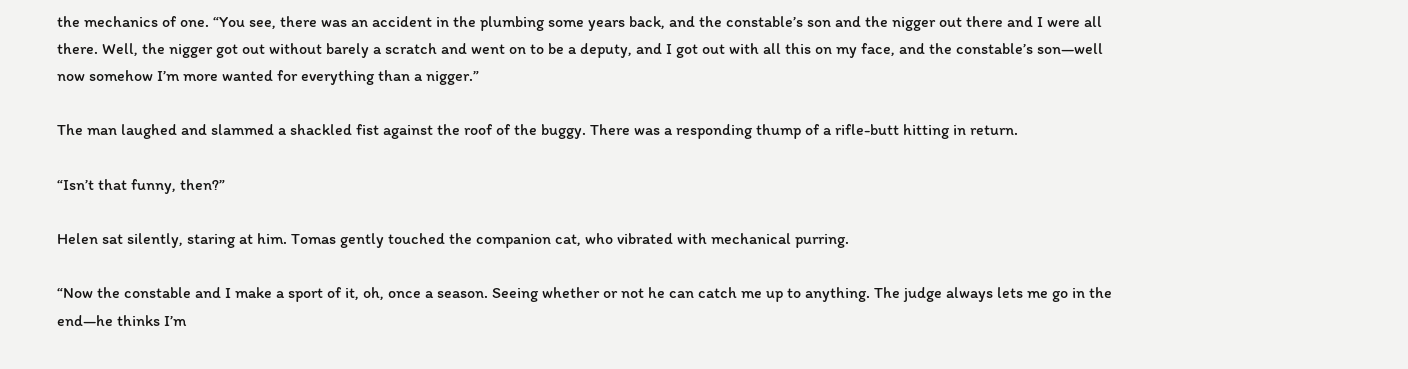the mechanics of one. “You see, there was an accident in the plumbing some years back, and the constable’s son and the nigger out there and I were all there. Well, the nigger got out without barely a scratch and went on to be a deputy, and I got out with all this on my face, and the constable’s son—well now somehow I’m more wanted for everything than a nigger.”

The man laughed and slammed a shackled fist against the roof of the buggy. There was a responding thump of a rifle-butt hitting in return.

“Isn’t that funny, then?”

Helen sat silently, staring at him. Tomas gently touched the companion cat, who vibrated with mechanical purring.

“Now the constable and I make a sport of it, oh, once a season. Seeing whether or not he can catch me up to anything. The judge always lets me go in the end—he thinks I’m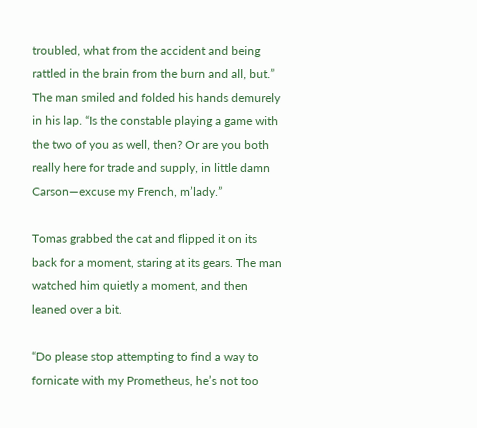troubled, what from the accident and being rattled in the brain from the burn and all, but.” The man smiled and folded his hands demurely in his lap. “Is the constable playing a game with the two of you as well, then? Or are you both really here for trade and supply, in little damn Carson—excuse my French, m’lady.”

Tomas grabbed the cat and flipped it on its back for a moment, staring at its gears. The man watched him quietly a moment, and then leaned over a bit.

“Do please stop attempting to find a way to fornicate with my Prometheus, he’s not too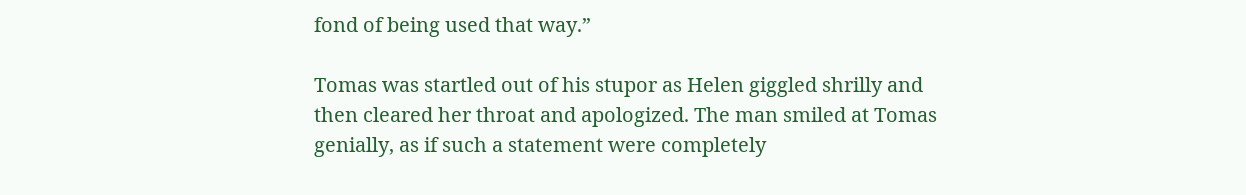fond of being used that way.”

Tomas was startled out of his stupor as Helen giggled shrilly and then cleared her throat and apologized. The man smiled at Tomas genially, as if such a statement were completely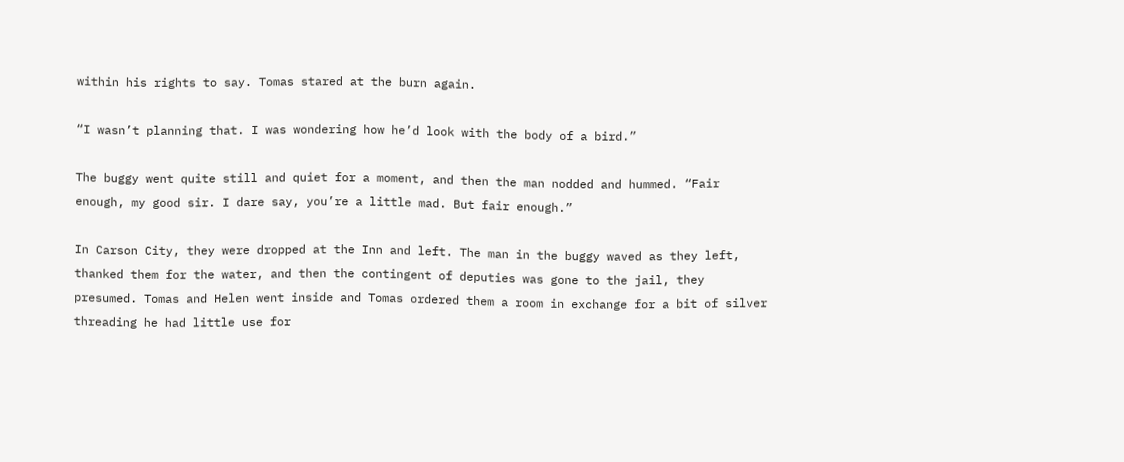within his rights to say. Tomas stared at the burn again.

“I wasn’t planning that. I was wondering how he’d look with the body of a bird.”

The buggy went quite still and quiet for a moment, and then the man nodded and hummed. “Fair enough, my good sir. I dare say, you’re a little mad. But fair enough.”

In Carson City, they were dropped at the Inn and left. The man in the buggy waved as they left, thanked them for the water, and then the contingent of deputies was gone to the jail, they presumed. Tomas and Helen went inside and Tomas ordered them a room in exchange for a bit of silver threading he had little use for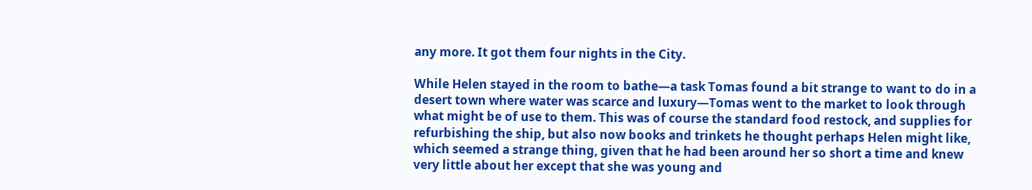any more. It got them four nights in the City.

While Helen stayed in the room to bathe—a task Tomas found a bit strange to want to do in a desert town where water was scarce and luxury—Tomas went to the market to look through what might be of use to them. This was of course the standard food restock, and supplies for refurbishing the ship, but also now books and trinkets he thought perhaps Helen might like, which seemed a strange thing, given that he had been around her so short a time and knew very little about her except that she was young and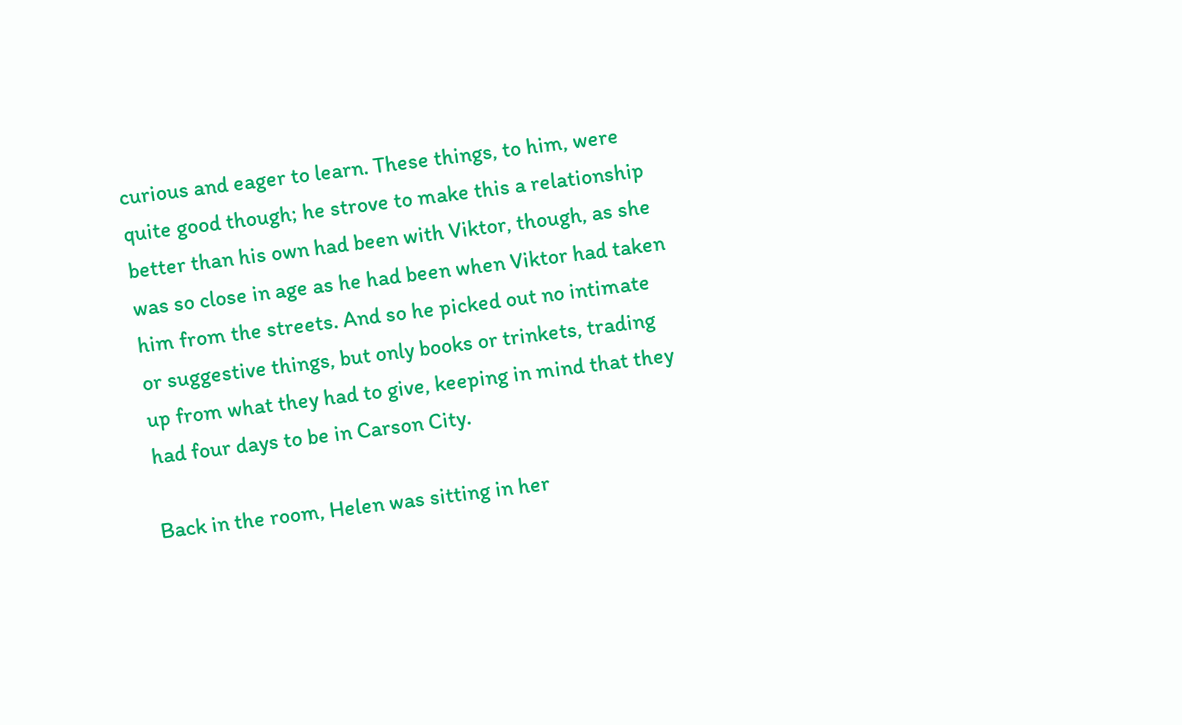curious and eager to learn. These things, to him, were quite good though; he strove to make this a relationship better than his own had been with Viktor, though, as she was so close in age as he had been when Viktor had taken him from the streets. And so he picked out no intimate or suggestive things, but only books or trinkets, trading up from what they had to give, keeping in mind that they had four days to be in Carson City.

Back in the room, Helen was sitting in her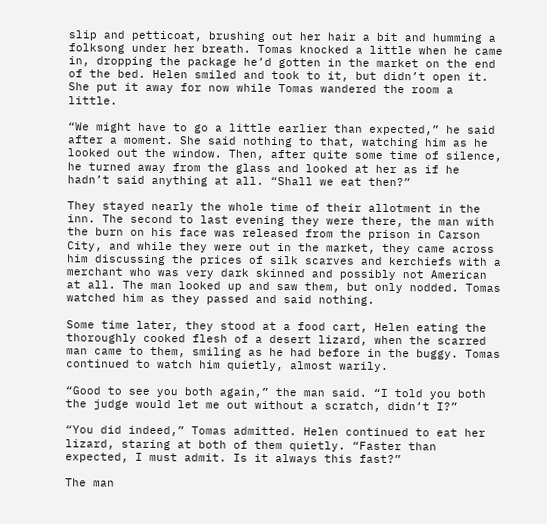slip and petticoat, brushing out her hair a bit and humming a folksong under her breath. Tomas knocked a little when he came in, dropping the package he’d gotten in the market on the end of the bed. Helen smiled and took to it, but didn’t open it. She put it away for now while Tomas wandered the room a little.

“We might have to go a little earlier than expected,” he said after a moment. She said nothing to that, watching him as he looked out the window. Then, after quite some time of silence, he turned away from the glass and looked at her as if he hadn’t said anything at all. “Shall we eat then?”

They stayed nearly the whole time of their allotment in the inn. The second to last evening they were there, the man with the burn on his face was released from the prison in Carson City, and while they were out in the market, they came across him discussing the prices of silk scarves and kerchiefs with a merchant who was very dark skinned and possibly not American at all. The man looked up and saw them, but only nodded. Tomas watched him as they passed and said nothing.

Some time later, they stood at a food cart, Helen eating the thoroughly cooked flesh of a desert lizard, when the scarred man came to them, smiling as he had before in the buggy. Tomas continued to watch him quietly, almost warily.

“Good to see you both again,” the man said. “I told you both the judge would let me out without a scratch, didn’t I?”

“You did indeed,” Tomas admitted. Helen continued to eat her lizard, staring at both of them quietly. “Faster than expected, I must admit. Is it always this fast?”

The man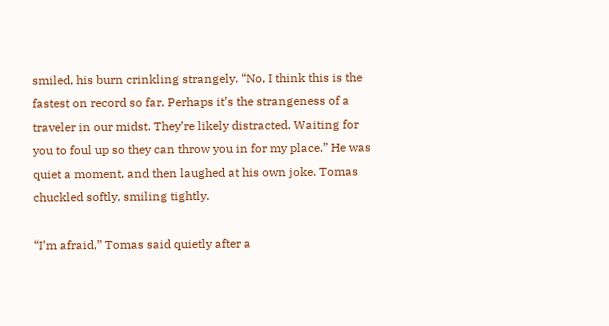smiled, his burn crinkling strangely. “No, I think this is the fastest on record so far. Perhaps it’s the strangeness of a traveler in our midst. They’re likely distracted. Waiting for you to foul up so they can throw you in for my place.” He was quiet a moment, and then laughed at his own joke. Tomas chuckled softly, smiling tightly.

“I’m afraid,” Tomas said quietly after a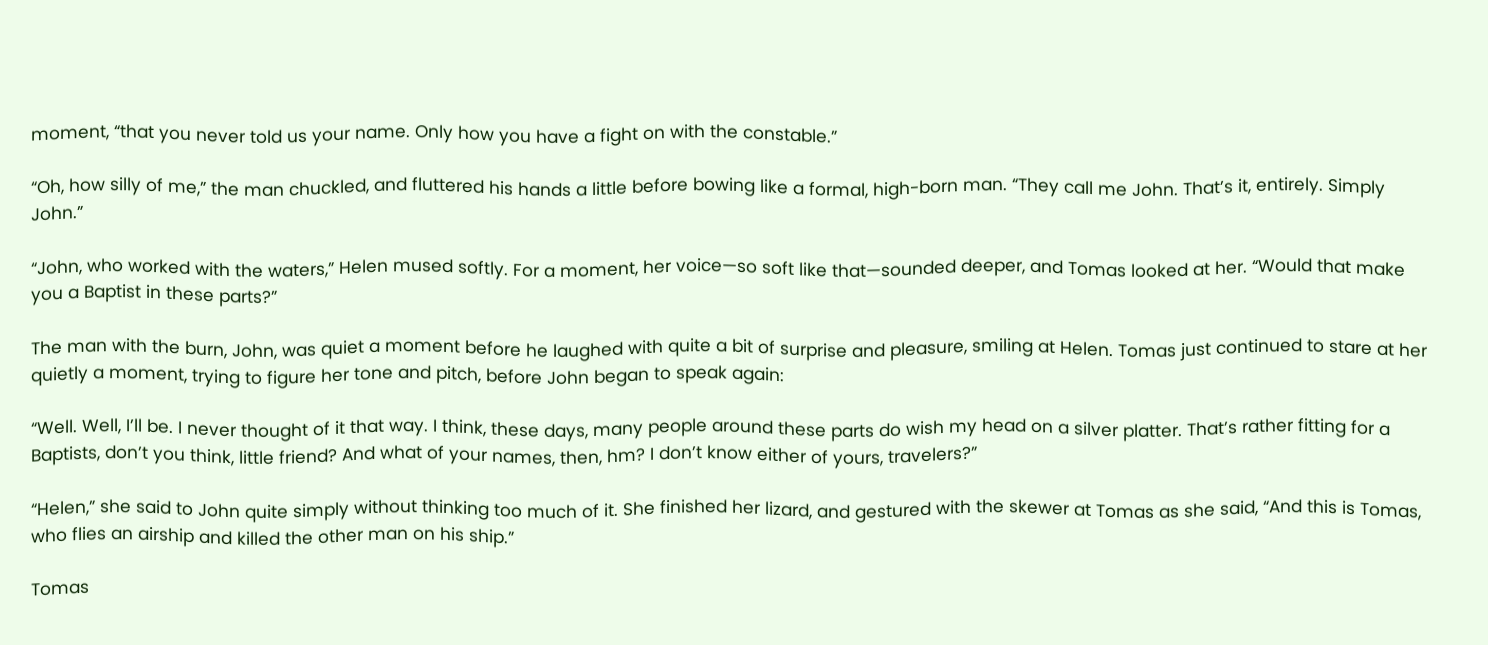moment, “that you never told us your name. Only how you have a fight on with the constable.”

“Oh, how silly of me,” the man chuckled, and fluttered his hands a little before bowing like a formal, high-born man. “They call me John. That’s it, entirely. Simply John.”

“John, who worked with the waters,” Helen mused softly. For a moment, her voice—so soft like that—sounded deeper, and Tomas looked at her. “Would that make you a Baptist in these parts?”

The man with the burn, John, was quiet a moment before he laughed with quite a bit of surprise and pleasure, smiling at Helen. Tomas just continued to stare at her quietly a moment, trying to figure her tone and pitch, before John began to speak again:

“Well. Well, I’ll be. I never thought of it that way. I think, these days, many people around these parts do wish my head on a silver platter. That’s rather fitting for a Baptists, don’t you think, little friend? And what of your names, then, hm? I don’t know either of yours, travelers?”

“Helen,” she said to John quite simply without thinking too much of it. She finished her lizard, and gestured with the skewer at Tomas as she said, “And this is Tomas, who flies an airship and killed the other man on his ship.”

Tomas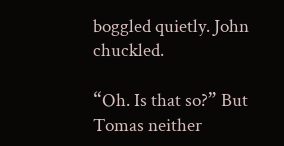boggled quietly. John chuckled.

“Oh. Is that so?” But Tomas neither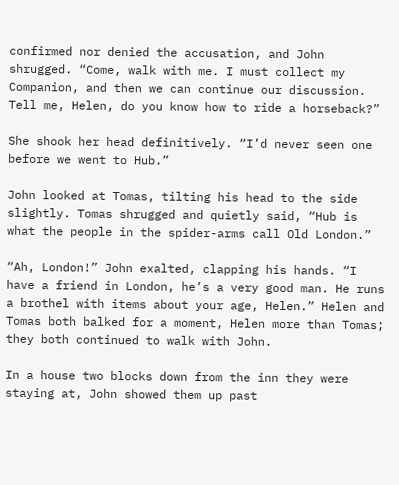confirmed nor denied the accusation, and John shrugged. “Come, walk with me. I must collect my Companion, and then we can continue our discussion. Tell me, Helen, do you know how to ride a horseback?”

She shook her head definitively. “I’d never seen one before we went to Hub.”

John looked at Tomas, tilting his head to the side slightly. Tomas shrugged and quietly said, “Hub is what the people in the spider-arms call Old London.”

“Ah, London!” John exalted, clapping his hands. “I have a friend in London, he’s a very good man. He runs a brothel with items about your age, Helen.” Helen and Tomas both balked for a moment, Helen more than Tomas; they both continued to walk with John.

In a house two blocks down from the inn they were staying at, John showed them up past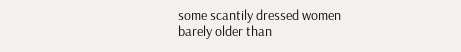some scantily dressed women barely older than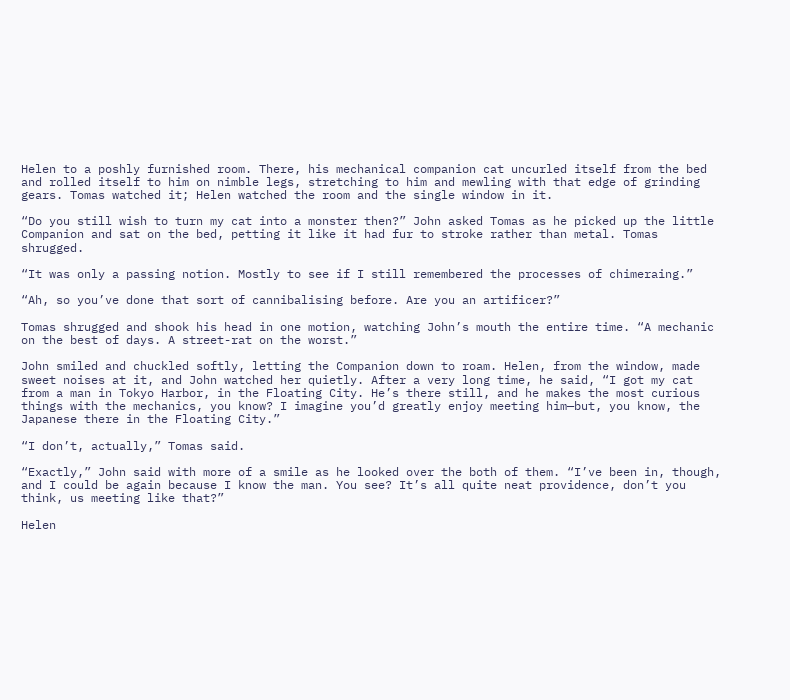Helen to a poshly furnished room. There, his mechanical companion cat uncurled itself from the bed and rolled itself to him on nimble legs, stretching to him and mewling with that edge of grinding gears. Tomas watched it; Helen watched the room and the single window in it.

“Do you still wish to turn my cat into a monster then?” John asked Tomas as he picked up the little Companion and sat on the bed, petting it like it had fur to stroke rather than metal. Tomas shrugged.

“It was only a passing notion. Mostly to see if I still remembered the processes of chimeraing.”

“Ah, so you’ve done that sort of cannibalising before. Are you an artificer?”

Tomas shrugged and shook his head in one motion, watching John’s mouth the entire time. “A mechanic on the best of days. A street-rat on the worst.”

John smiled and chuckled softly, letting the Companion down to roam. Helen, from the window, made sweet noises at it, and John watched her quietly. After a very long time, he said, “I got my cat from a man in Tokyo Harbor, in the Floating City. He’s there still, and he makes the most curious things with the mechanics, you know? I imagine you’d greatly enjoy meeting him—but, you know, the Japanese there in the Floating City.”

“I don’t, actually,” Tomas said.

“Exactly,” John said with more of a smile as he looked over the both of them. “I’ve been in, though, and I could be again because I know the man. You see? It’s all quite neat providence, don’t you think, us meeting like that?”

Helen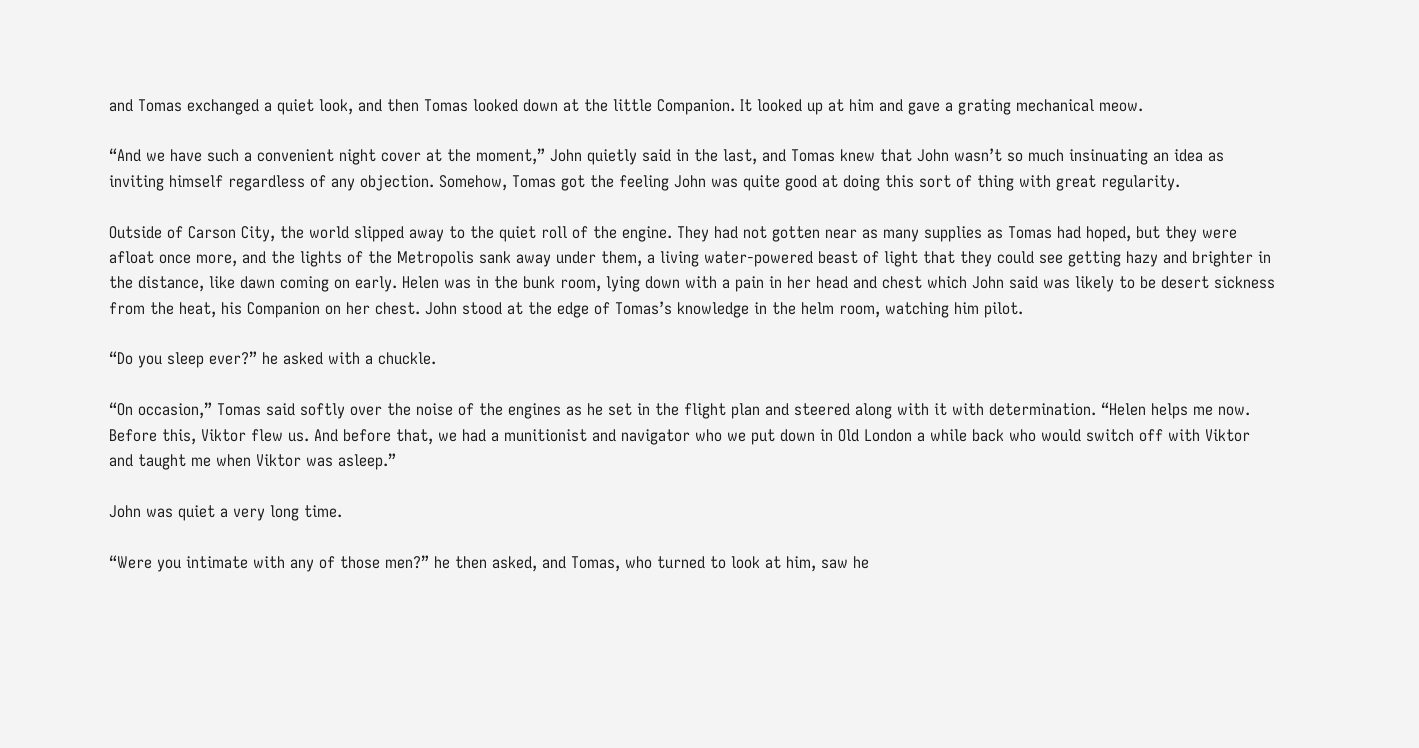and Tomas exchanged a quiet look, and then Tomas looked down at the little Companion. It looked up at him and gave a grating mechanical meow.

“And we have such a convenient night cover at the moment,” John quietly said in the last, and Tomas knew that John wasn’t so much insinuating an idea as inviting himself regardless of any objection. Somehow, Tomas got the feeling John was quite good at doing this sort of thing with great regularity.

Outside of Carson City, the world slipped away to the quiet roll of the engine. They had not gotten near as many supplies as Tomas had hoped, but they were afloat once more, and the lights of the Metropolis sank away under them, a living water-powered beast of light that they could see getting hazy and brighter in the distance, like dawn coming on early. Helen was in the bunk room, lying down with a pain in her head and chest which John said was likely to be desert sickness from the heat, his Companion on her chest. John stood at the edge of Tomas’s knowledge in the helm room, watching him pilot.

“Do you sleep ever?” he asked with a chuckle.

“On occasion,” Tomas said softly over the noise of the engines as he set in the flight plan and steered along with it with determination. “Helen helps me now. Before this, Viktor flew us. And before that, we had a munitionist and navigator who we put down in Old London a while back who would switch off with Viktor and taught me when Viktor was asleep.”

John was quiet a very long time.

“Were you intimate with any of those men?” he then asked, and Tomas, who turned to look at him, saw he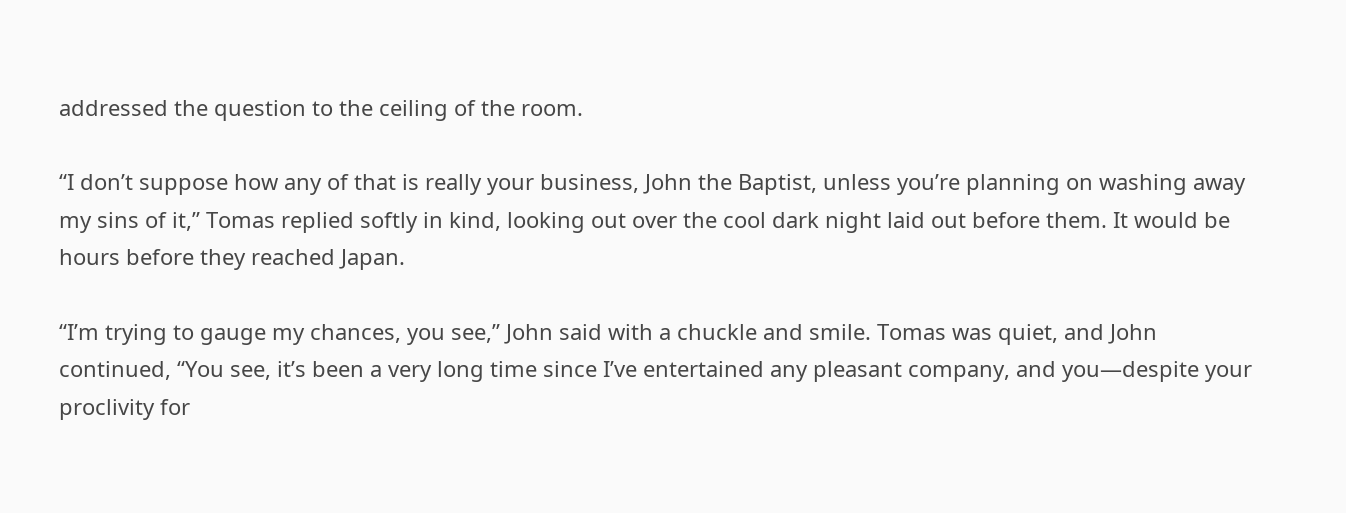addressed the question to the ceiling of the room.

“I don’t suppose how any of that is really your business, John the Baptist, unless you’re planning on washing away my sins of it,” Tomas replied softly in kind, looking out over the cool dark night laid out before them. It would be hours before they reached Japan.

“I’m trying to gauge my chances, you see,” John said with a chuckle and smile. Tomas was quiet, and John continued, “You see, it’s been a very long time since I’ve entertained any pleasant company, and you—despite your proclivity for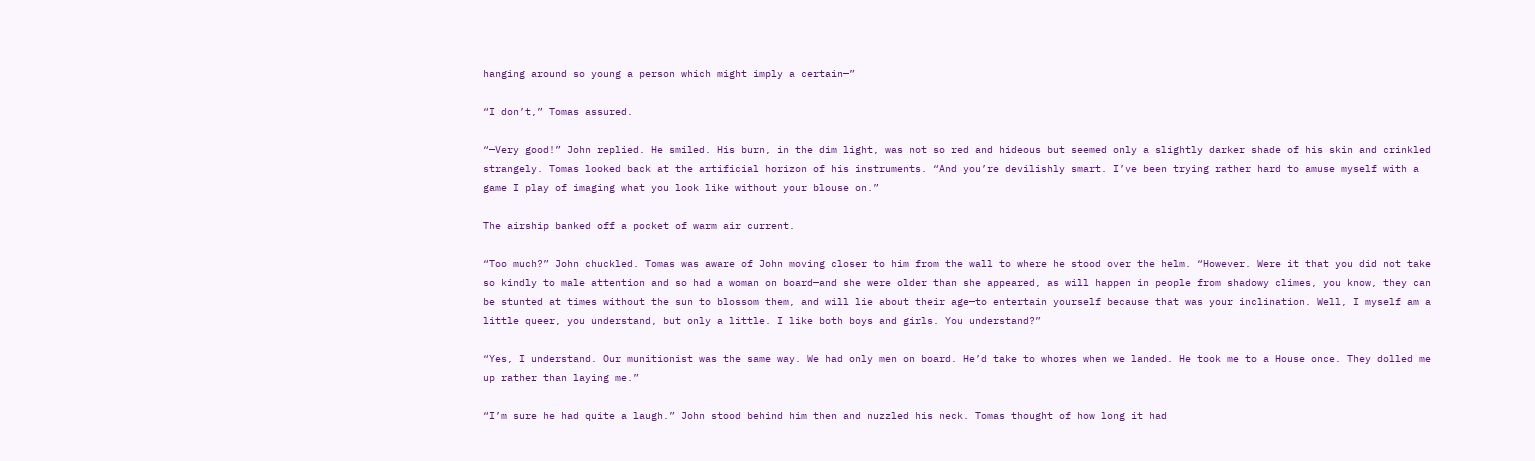hanging around so young a person which might imply a certain—”

“I don’t,” Tomas assured.

“—Very good!” John replied. He smiled. His burn, in the dim light, was not so red and hideous but seemed only a slightly darker shade of his skin and crinkled strangely. Tomas looked back at the artificial horizon of his instruments. “And you’re devilishly smart. I’ve been trying rather hard to amuse myself with a game I play of imaging what you look like without your blouse on.”

The airship banked off a pocket of warm air current.

“Too much?” John chuckled. Tomas was aware of John moving closer to him from the wall to where he stood over the helm. “However. Were it that you did not take so kindly to male attention and so had a woman on board—and she were older than she appeared, as will happen in people from shadowy climes, you know, they can be stunted at times without the sun to blossom them, and will lie about their age—to entertain yourself because that was your inclination. Well, I myself am a little queer, you understand, but only a little. I like both boys and girls. You understand?”

“Yes, I understand. Our munitionist was the same way. We had only men on board. He’d take to whores when we landed. He took me to a House once. They dolled me up rather than laying me.”

“I’m sure he had quite a laugh.” John stood behind him then and nuzzled his neck. Tomas thought of how long it had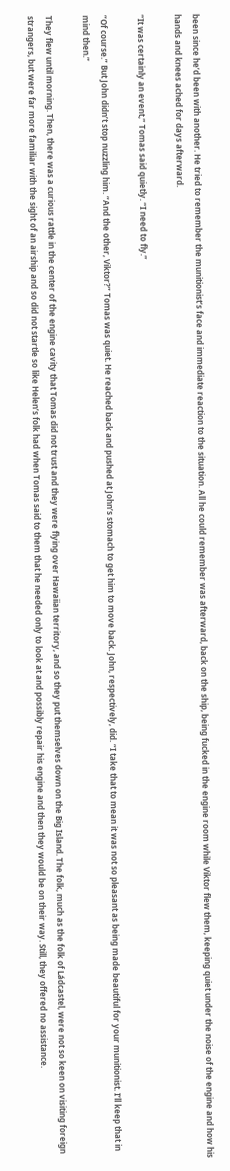been since he’d been with another. He tried to remember the munitionist’s face and immediate reaction to the situation. All he could remember was afterward, back on the ship, being fucked in the engine room while Viktor flew them, keeping quiet under the noise of the engine and how his hands and knees ached for days afterward.

“It was certainly an event,” Tomas said quietly. “I need to fly.”

“Of course.” But John didn’t stop nuzzling him. “And the other, Viktor?” Tomas was quiet. He reached back and pushed at John’s stomach to get him to move back. John, respectively, did. “I take that to mean it was not so pleasant as being made beautiful for your munitionist. I’ll keep that in mind then.”

They flew until morning. Then, there was a curious rattle in the center of the engine cavity that Tomas did not trust and they were flying over Hawaiian territory, and so they put themselves down on the Big Island. The folk, much as the folk of Ládcastel, were not so keen on visiting foreign strangers, but were far more familiar with the sight of an airship and so did not startle so like Helen’s folk had when Tomas said to them that he needed only to look at and possibly repair his engine and then they would be on their way. Still, they offered no assistance.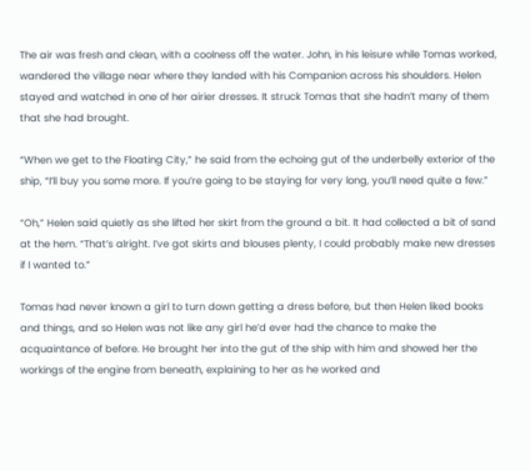The air was fresh and clean, with a coolness off the water. John, in his leisure while Tomas worked, wandered the village near where they landed with his Companion across his shoulders. Helen stayed and watched in one of her airier dresses. It struck Tomas that she hadn’t many of them that she had brought.

“When we get to the Floating City,” he said from the echoing gut of the underbelly exterior of the ship, “I’ll buy you some more. If you’re going to be staying for very long, you’ll need quite a few.”

“Oh,” Helen said quietly as she lifted her skirt from the ground a bit. It had collected a bit of sand at the hem. “That’s alright. I’ve got skirts and blouses plenty, I could probably make new dresses if I wanted to.”

Tomas had never known a girl to turn down getting a dress before, but then Helen liked books and things, and so Helen was not like any girl he’d ever had the chance to make the acquaintance of before. He brought her into the gut of the ship with him and showed her the workings of the engine from beneath, explaining to her as he worked and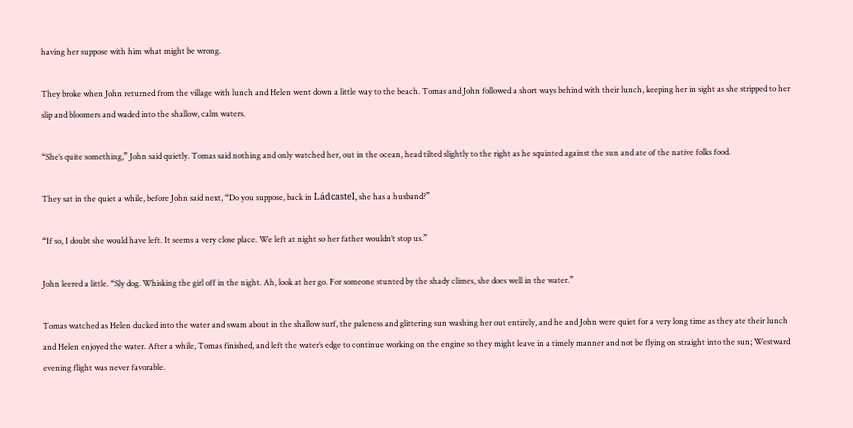having her suppose with him what might be wrong.

They broke when John returned from the village with lunch and Helen went down a little way to the beach. Tomas and John followed a short ways behind with their lunch, keeping her in sight as she stripped to her slip and bloomers and waded into the shallow, calm waters.

“She’s quite something,” John said quietly. Tomas said nothing and only watched her, out in the ocean, head tilted slightly to the right as he squinted against the sun and ate of the native folks food.

They sat in the quiet a while, before John said next, “Do you suppose, back in Ládcastel, she has a husband?”

“If so, I doubt she would have left. It seems a very close place. We left at night so her father wouldn’t stop us.”

John leered a little. “Sly dog. Whisking the girl off in the night. Ah, look at her go. For someone stunted by the shady climes, she does well in the water.”

Tomas watched as Helen ducked into the water and swam about in the shallow surf, the paleness and glittering sun washing her out entirely, and he and John were quiet for a very long time as they ate their lunch and Helen enjoyed the water. After a while, Tomas finished, and left the water’s edge to continue working on the engine so they might leave in a timely manner and not be flying on straight into the sun; Westward evening flight was never favorable.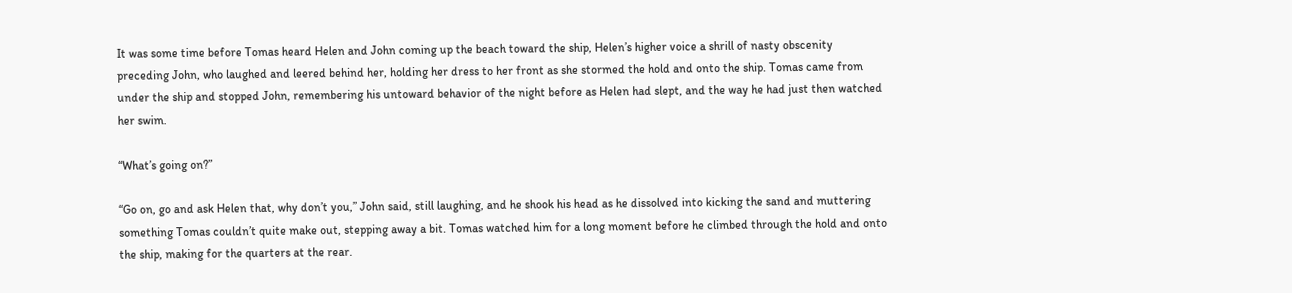It was some time before Tomas heard Helen and John coming up the beach toward the ship, Helen’s higher voice a shrill of nasty obscenity preceding John, who laughed and leered behind her, holding her dress to her front as she stormed the hold and onto the ship. Tomas came from under the ship and stopped John, remembering his untoward behavior of the night before as Helen had slept, and the way he had just then watched her swim.

“What’s going on?”

“Go on, go and ask Helen that, why don’t you,” John said, still laughing, and he shook his head as he dissolved into kicking the sand and muttering something Tomas couldn’t quite make out, stepping away a bit. Tomas watched him for a long moment before he climbed through the hold and onto the ship, making for the quarters at the rear.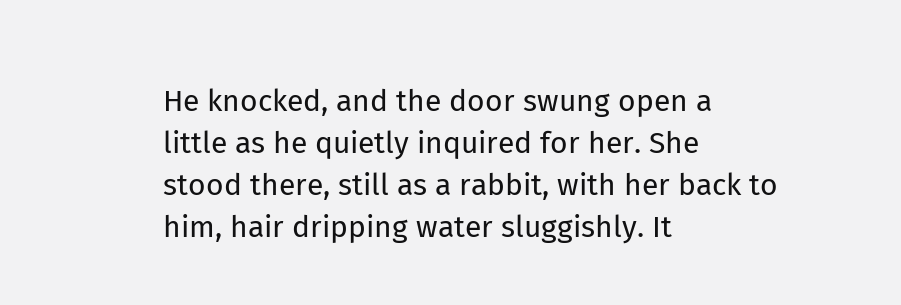He knocked, and the door swung open a little as he quietly inquired for her. She stood there, still as a rabbit, with her back to him, hair dripping water sluggishly. It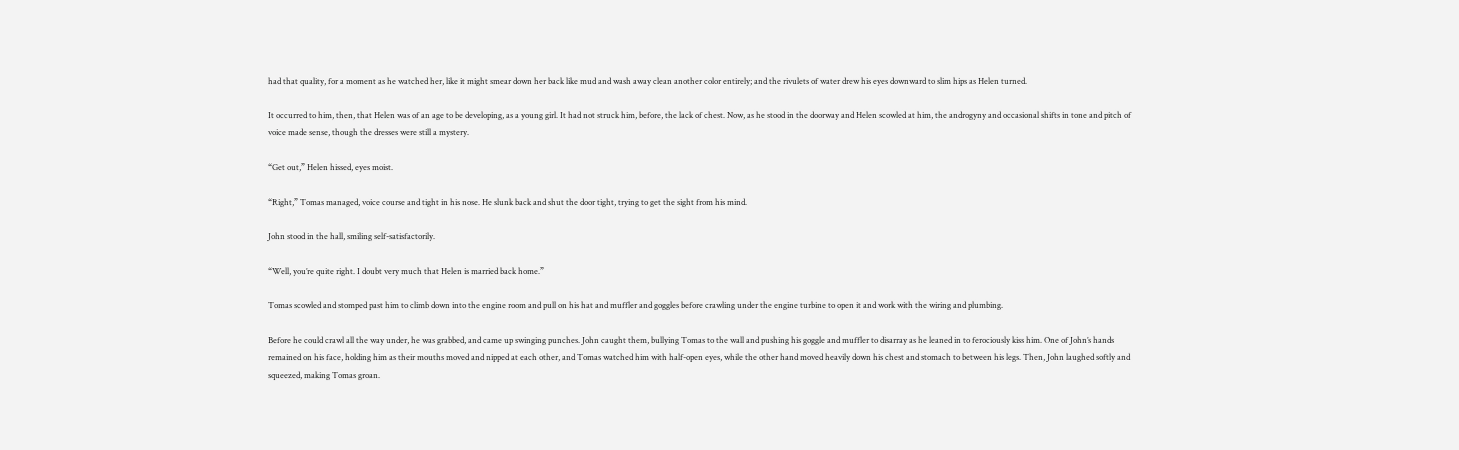had that quality, for a moment as he watched her, like it might smear down her back like mud and wash away clean another color entirely; and the rivulets of water drew his eyes downward to slim hips as Helen turned.

It occurred to him, then, that Helen was of an age to be developing, as a young girl. It had not struck him, before, the lack of chest. Now, as he stood in the doorway and Helen scowled at him, the androgyny and occasional shifts in tone and pitch of voice made sense, though the dresses were still a mystery.

“Get out,” Helen hissed, eyes moist.

“Right,” Tomas managed, voice course and tight in his nose. He slunk back and shut the door tight, trying to get the sight from his mind.

John stood in the hall, smiling self-satisfactorily.

“Well, you’re quite right. I doubt very much that Helen is married back home.”

Tomas scowled and stomped past him to climb down into the engine room and pull on his hat and muffler and goggles before crawling under the engine turbine to open it and work with the wiring and plumbing.

Before he could crawl all the way under, he was grabbed, and came up swinging punches. John caught them, bullying Tomas to the wall and pushing his goggle and muffler to disarray as he leaned in to ferociously kiss him. One of John’s hands remained on his face, holding him as their mouths moved and nipped at each other, and Tomas watched him with half-open eyes, while the other hand moved heavily down his chest and stomach to between his legs. Then, John laughed softly and squeezed, making Tomas groan.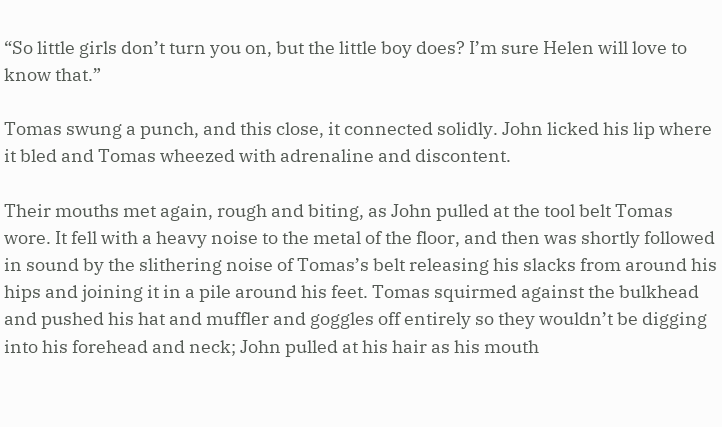“So little girls don’t turn you on, but the little boy does? I’m sure Helen will love to know that.”

Tomas swung a punch, and this close, it connected solidly. John licked his lip where it bled and Tomas wheezed with adrenaline and discontent.

Their mouths met again, rough and biting, as John pulled at the tool belt Tomas wore. It fell with a heavy noise to the metal of the floor, and then was shortly followed in sound by the slithering noise of Tomas’s belt releasing his slacks from around his hips and joining it in a pile around his feet. Tomas squirmed against the bulkhead and pushed his hat and muffler and goggles off entirely so they wouldn’t be digging into his forehead and neck; John pulled at his hair as his mouth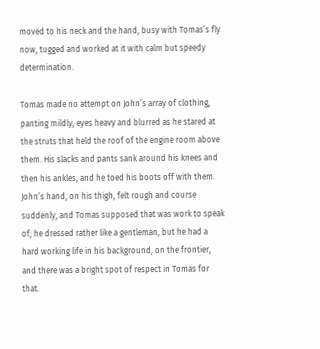moved to his neck and the hand, busy with Tomas’s fly now, tugged and worked at it with calm but speedy determination.

Tomas made no attempt on John’s array of clothing, panting mildly, eyes heavy and blurred as he stared at the struts that held the roof of the engine room above them. His slacks and pants sank around his knees and then his ankles, and he toed his boots off with them. John’s hand, on his thigh, felt rough and course suddenly, and Tomas supposed that was work to speak of; he dressed rather like a gentleman, but he had a hard working life in his background, on the frontier, and there was a bright spot of respect in Tomas for that.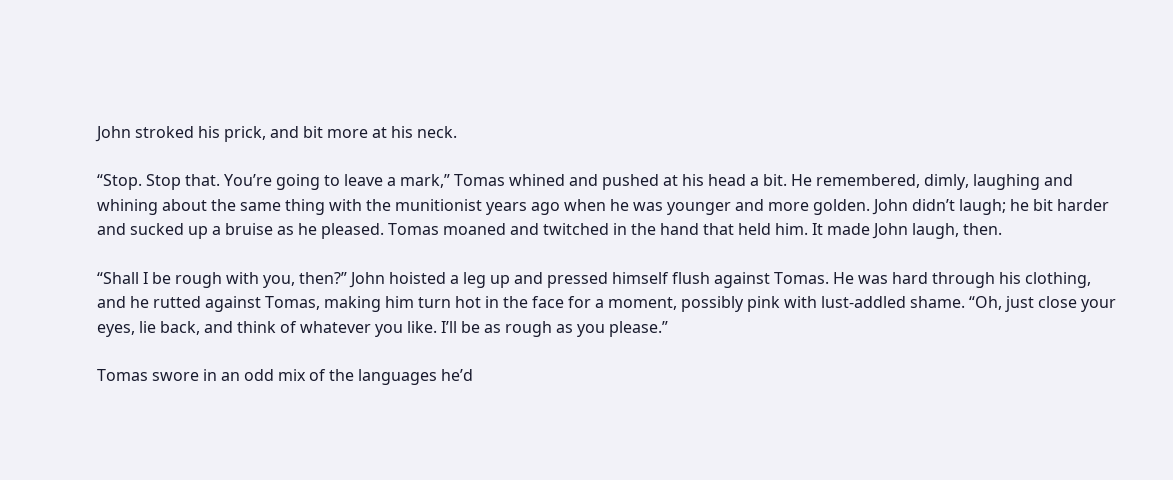John stroked his prick, and bit more at his neck.

“Stop. Stop that. You’re going to leave a mark,” Tomas whined and pushed at his head a bit. He remembered, dimly, laughing and whining about the same thing with the munitionist years ago when he was younger and more golden. John didn’t laugh; he bit harder and sucked up a bruise as he pleased. Tomas moaned and twitched in the hand that held him. It made John laugh, then.

“Shall I be rough with you, then?” John hoisted a leg up and pressed himself flush against Tomas. He was hard through his clothing, and he rutted against Tomas, making him turn hot in the face for a moment, possibly pink with lust-addled shame. “Oh, just close your eyes, lie back, and think of whatever you like. I’ll be as rough as you please.”

Tomas swore in an odd mix of the languages he’d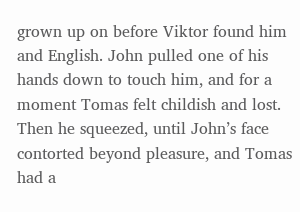grown up on before Viktor found him and English. John pulled one of his hands down to touch him, and for a moment Tomas felt childish and lost. Then he squeezed, until John’s face contorted beyond pleasure, and Tomas had a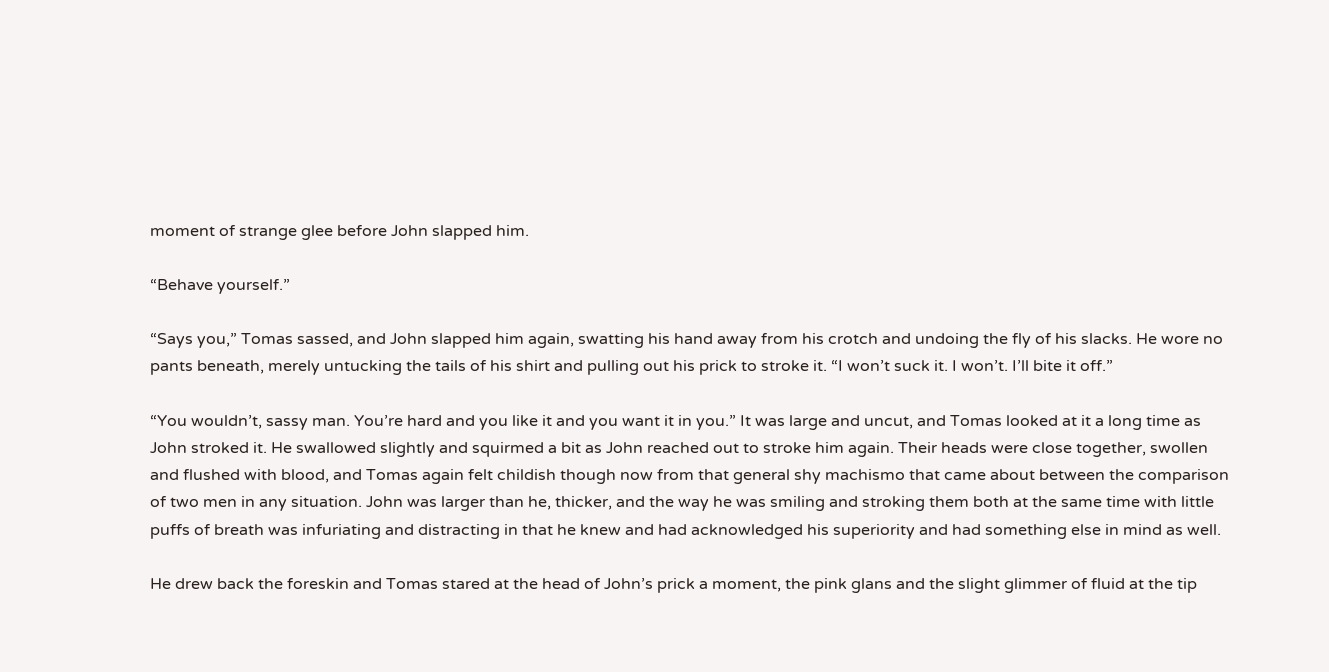moment of strange glee before John slapped him.

“Behave yourself.”

“Says you,” Tomas sassed, and John slapped him again, swatting his hand away from his crotch and undoing the fly of his slacks. He wore no pants beneath, merely untucking the tails of his shirt and pulling out his prick to stroke it. “I won’t suck it. I won’t. I’ll bite it off.”

“You wouldn’t, sassy man. You’re hard and you like it and you want it in you.” It was large and uncut, and Tomas looked at it a long time as John stroked it. He swallowed slightly and squirmed a bit as John reached out to stroke him again. Their heads were close together, swollen and flushed with blood, and Tomas again felt childish though now from that general shy machismo that came about between the comparison of two men in any situation. John was larger than he, thicker, and the way he was smiling and stroking them both at the same time with little puffs of breath was infuriating and distracting in that he knew and had acknowledged his superiority and had something else in mind as well.

He drew back the foreskin and Tomas stared at the head of John’s prick a moment, the pink glans and the slight glimmer of fluid at the tip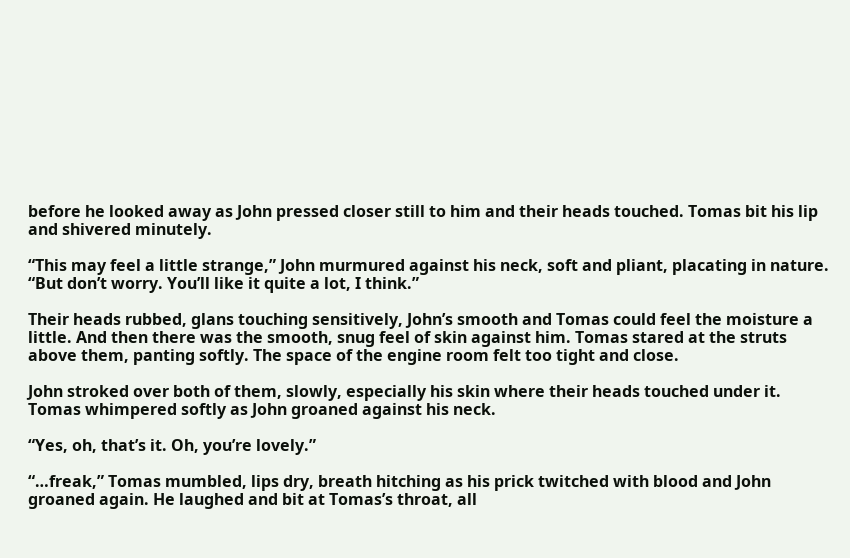before he looked away as John pressed closer still to him and their heads touched. Tomas bit his lip and shivered minutely.

“This may feel a little strange,” John murmured against his neck, soft and pliant, placating in nature. “But don’t worry. You’ll like it quite a lot, I think.”

Their heads rubbed, glans touching sensitively, John’s smooth and Tomas could feel the moisture a little. And then there was the smooth, snug feel of skin against him. Tomas stared at the struts above them, panting softly. The space of the engine room felt too tight and close.

John stroked over both of them, slowly, especially his skin where their heads touched under it. Tomas whimpered softly as John groaned against his neck.

“Yes, oh, that’s it. Oh, you’re lovely.”

“…freak,” Tomas mumbled, lips dry, breath hitching as his prick twitched with blood and John groaned again. He laughed and bit at Tomas’s throat, all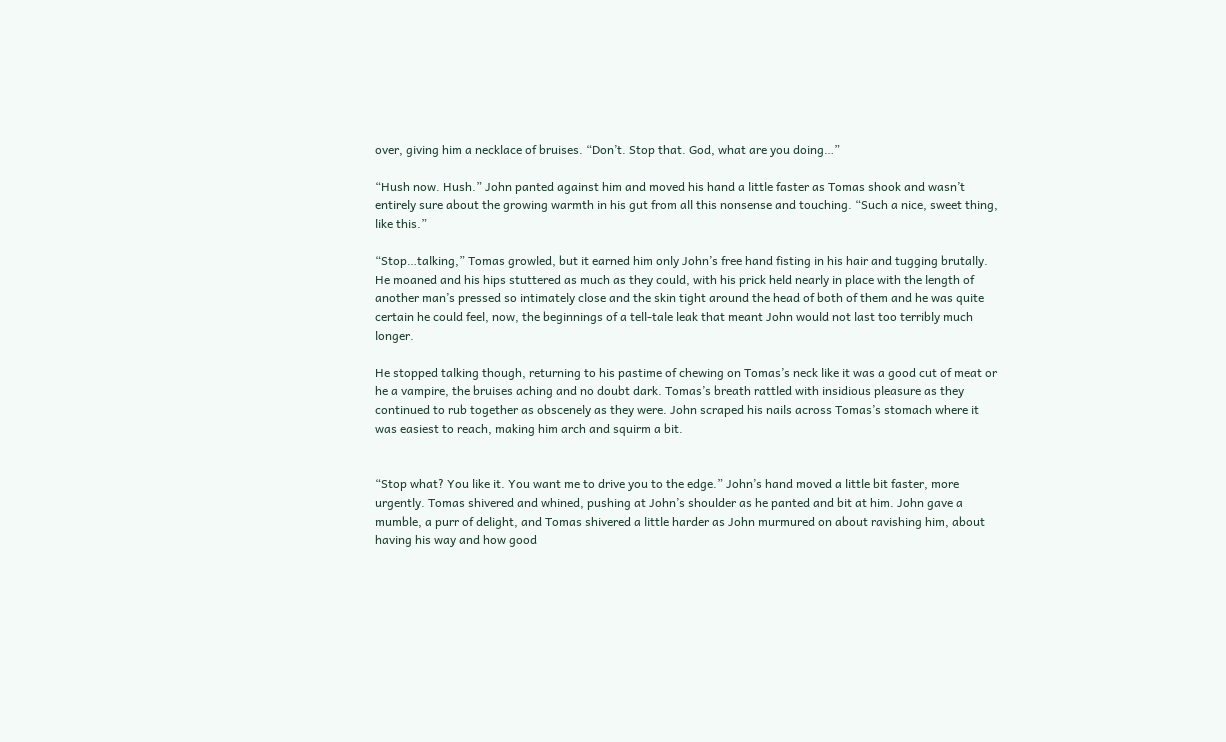over, giving him a necklace of bruises. “Don’t. Stop that. God, what are you doing…”

“Hush now. Hush.” John panted against him and moved his hand a little faster as Tomas shook and wasn’t entirely sure about the growing warmth in his gut from all this nonsense and touching. “Such a nice, sweet thing, like this.”

“Stop…talking,” Tomas growled, but it earned him only John’s free hand fisting in his hair and tugging brutally. He moaned and his hips stuttered as much as they could, with his prick held nearly in place with the length of another man’s pressed so intimately close and the skin tight around the head of both of them and he was quite certain he could feel, now, the beginnings of a tell-tale leak that meant John would not last too terribly much longer.

He stopped talking though, returning to his pastime of chewing on Tomas’s neck like it was a good cut of meat or he a vampire, the bruises aching and no doubt dark. Tomas’s breath rattled with insidious pleasure as they continued to rub together as obscenely as they were. John scraped his nails across Tomas’s stomach where it was easiest to reach, making him arch and squirm a bit.


“Stop what? You like it. You want me to drive you to the edge.” John’s hand moved a little bit faster, more urgently. Tomas shivered and whined, pushing at John’s shoulder as he panted and bit at him. John gave a mumble, a purr of delight, and Tomas shivered a little harder as John murmured on about ravishing him, about having his way and how good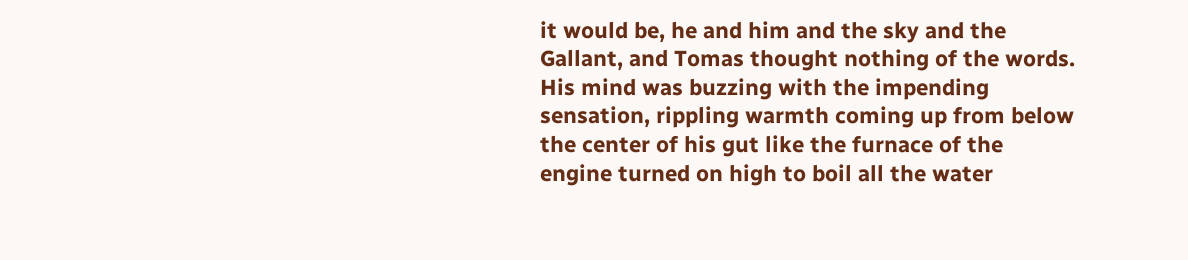it would be, he and him and the sky and the Gallant, and Tomas thought nothing of the words. His mind was buzzing with the impending sensation, rippling warmth coming up from below the center of his gut like the furnace of the engine turned on high to boil all the water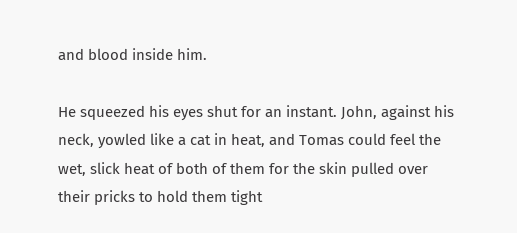and blood inside him.

He squeezed his eyes shut for an instant. John, against his neck, yowled like a cat in heat, and Tomas could feel the wet, slick heat of both of them for the skin pulled over their pricks to hold them tight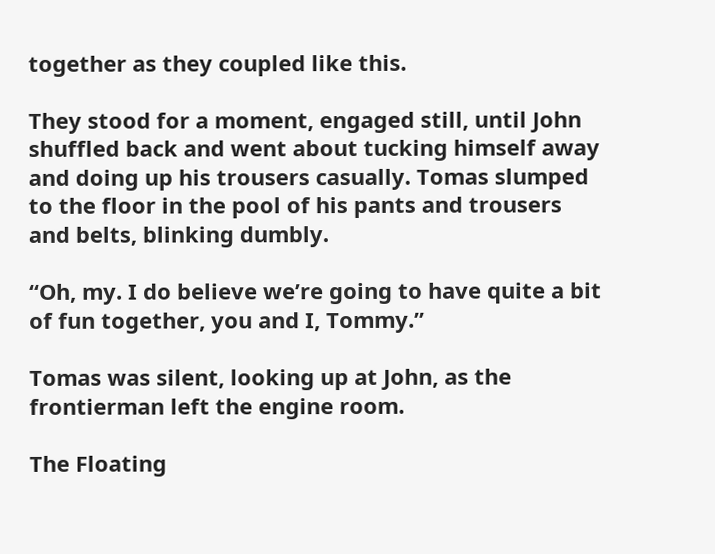together as they coupled like this.

They stood for a moment, engaged still, until John shuffled back and went about tucking himself away and doing up his trousers casually. Tomas slumped to the floor in the pool of his pants and trousers and belts, blinking dumbly.

“Oh, my. I do believe we’re going to have quite a bit of fun together, you and I, Tommy.”

Tomas was silent, looking up at John, as the frontierman left the engine room.

The Floating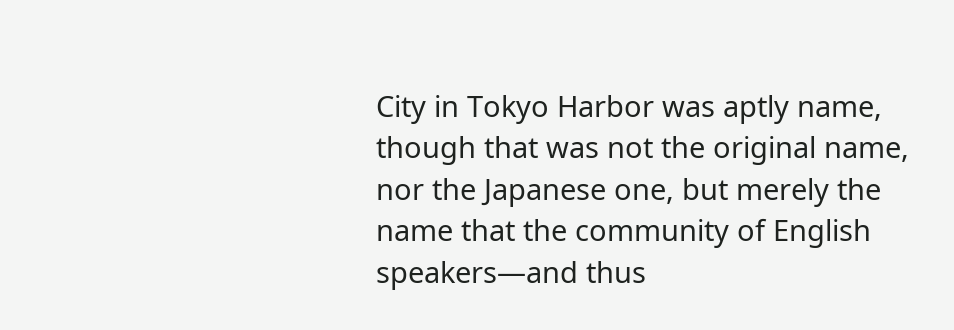City in Tokyo Harbor was aptly name, though that was not the original name, nor the Japanese one, but merely the name that the community of English speakers—and thus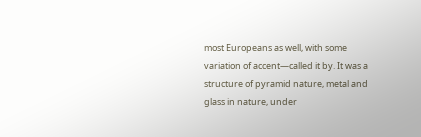most Europeans as well, with some variation of accent—called it by. It was a structure of pyramid nature, metal and glass in nature, under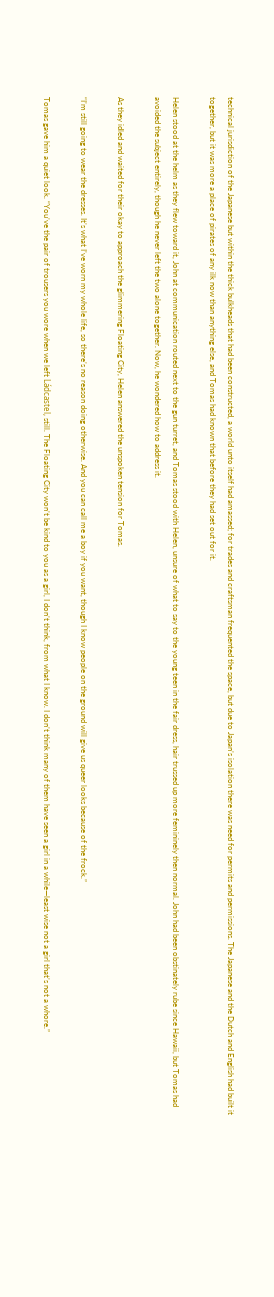technical jurisdiction of the Japanese but within the thick bulkheads that had been constructed, a world unto itself had amassed; for trades and craftsman frequented the space, but due to Japan’s isolation there was need for permits and permissions. The Japanese and the Dutch and English had built it together, but it was more a place of pirates of any ilk now than anything else, and Tomas had known that before they had set out for it.

Helen stood at the helm as they flew toward it, John at communication routed next to the gun turret, and Tomas stood with Helen, unsure of what to say to the young teen in the fair dress, hair trussed up more femininely then normal. John had been obstinately rube since Hawaii, but Tomas had avoided the subject entirely, though he never left the two alone together. Now, he wondered how to address it.

As they idled and waited for their okay to approach the glimmering Floating City, Helen answered the unspoken tension for Tomas.

“I’m still going to wear the dresses. It’s what I’ve worn my whole life, so there’s no reason doing otherwise. And you can call me a boy if you want, though I know people on the ground will give us queer looks because of the frock.”

Tomas gave him a quiet look. “You’ve the pair of trousers you wore when we left Ládcastel, still. The Floating City won’t be kind to you as a girl, I don’t think, from what I know. I don’t think many of them have seen a girl in a while—least wise not a girl that’s not a whore.”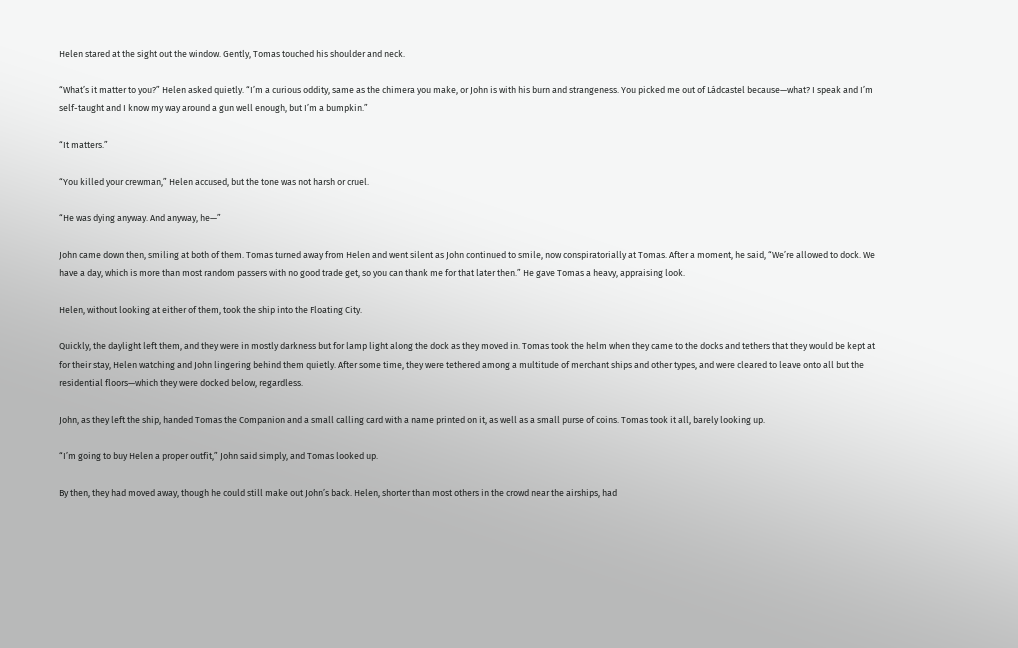Helen stared at the sight out the window. Gently, Tomas touched his shoulder and neck.

“What’s it matter to you?” Helen asked quietly. “I’m a curious oddity, same as the chimera you make, or John is with his burn and strangeness. You picked me out of Ládcastel because—what? I speak and I’m self-taught and I know my way around a gun well enough, but I’m a bumpkin.”

“It matters.”

“You killed your crewman,” Helen accused, but the tone was not harsh or cruel.

“He was dying anyway. And anyway, he—”

John came down then, smiling at both of them. Tomas turned away from Helen and went silent as John continued to smile, now conspiratorially at Tomas. After a moment, he said, “We’re allowed to dock. We have a day, which is more than most random passers with no good trade get, so you can thank me for that later then.” He gave Tomas a heavy, appraising look.

Helen, without looking at either of them, took the ship into the Floating City.

Quickly, the daylight left them, and they were in mostly darkness but for lamp light along the dock as they moved in. Tomas took the helm when they came to the docks and tethers that they would be kept at for their stay, Helen watching and John lingering behind them quietly. After some time, they were tethered among a multitude of merchant ships and other types, and were cleared to leave onto all but the residential floors—which they were docked below, regardless.

John, as they left the ship, handed Tomas the Companion and a small calling card with a name printed on it, as well as a small purse of coins. Tomas took it all, barely looking up.

“I’m going to buy Helen a proper outfit,” John said simply, and Tomas looked up.

By then, they had moved away, though he could still make out John’s back. Helen, shorter than most others in the crowd near the airships, had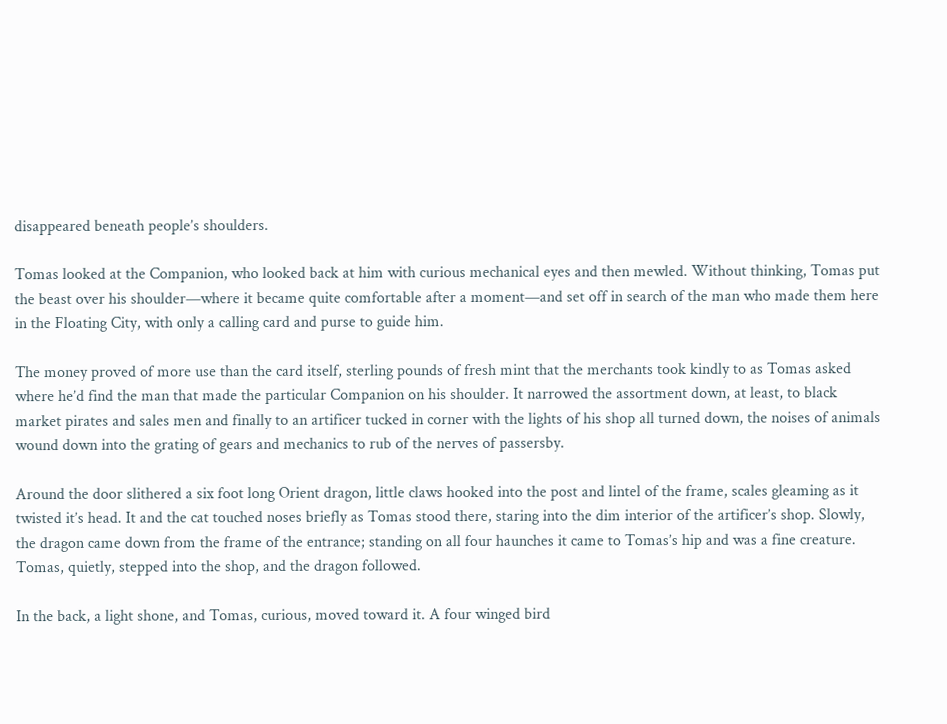disappeared beneath people’s shoulders.

Tomas looked at the Companion, who looked back at him with curious mechanical eyes and then mewled. Without thinking, Tomas put the beast over his shoulder—where it became quite comfortable after a moment—and set off in search of the man who made them here in the Floating City, with only a calling card and purse to guide him.

The money proved of more use than the card itself, sterling pounds of fresh mint that the merchants took kindly to as Tomas asked where he’d find the man that made the particular Companion on his shoulder. It narrowed the assortment down, at least, to black market pirates and sales men and finally to an artificer tucked in corner with the lights of his shop all turned down, the noises of animals wound down into the grating of gears and mechanics to rub of the nerves of passersby.

Around the door slithered a six foot long Orient dragon, little claws hooked into the post and lintel of the frame, scales gleaming as it twisted it’s head. It and the cat touched noses briefly as Tomas stood there, staring into the dim interior of the artificer’s shop. Slowly, the dragon came down from the frame of the entrance; standing on all four haunches it came to Tomas’s hip and was a fine creature. Tomas, quietly, stepped into the shop, and the dragon followed.

In the back, a light shone, and Tomas, curious, moved toward it. A four winged bird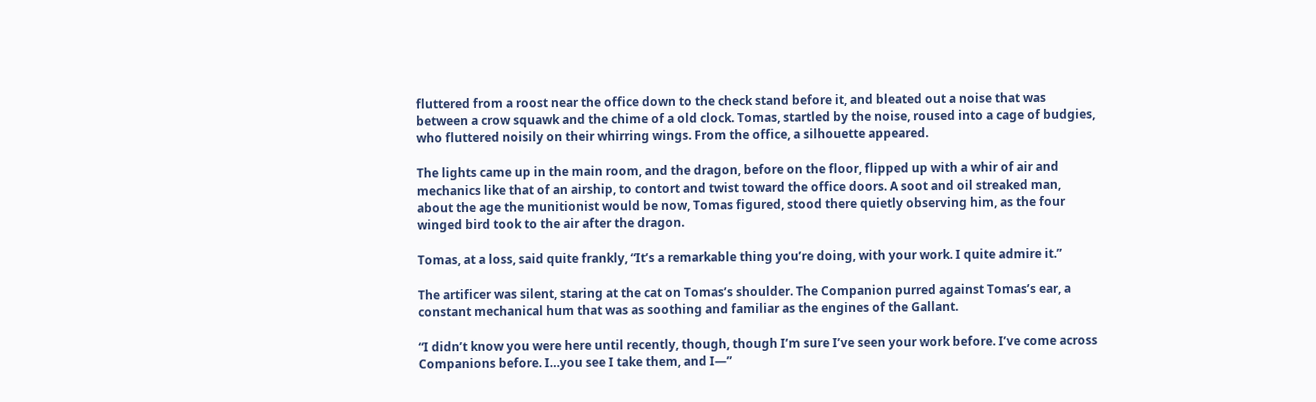fluttered from a roost near the office down to the check stand before it, and bleated out a noise that was between a crow squawk and the chime of a old clock. Tomas, startled by the noise, roused into a cage of budgies, who fluttered noisily on their whirring wings. From the office, a silhouette appeared.

The lights came up in the main room, and the dragon, before on the floor, flipped up with a whir of air and mechanics like that of an airship, to contort and twist toward the office doors. A soot and oil streaked man, about the age the munitionist would be now, Tomas figured, stood there quietly observing him, as the four winged bird took to the air after the dragon.

Tomas, at a loss, said quite frankly, “It’s a remarkable thing you’re doing, with your work. I quite admire it.”

The artificer was silent, staring at the cat on Tomas’s shoulder. The Companion purred against Tomas’s ear, a constant mechanical hum that was as soothing and familiar as the engines of the Gallant.

“I didn’t know you were here until recently, though, though I’m sure I’ve seen your work before. I’ve come across Companions before. I…you see I take them, and I—”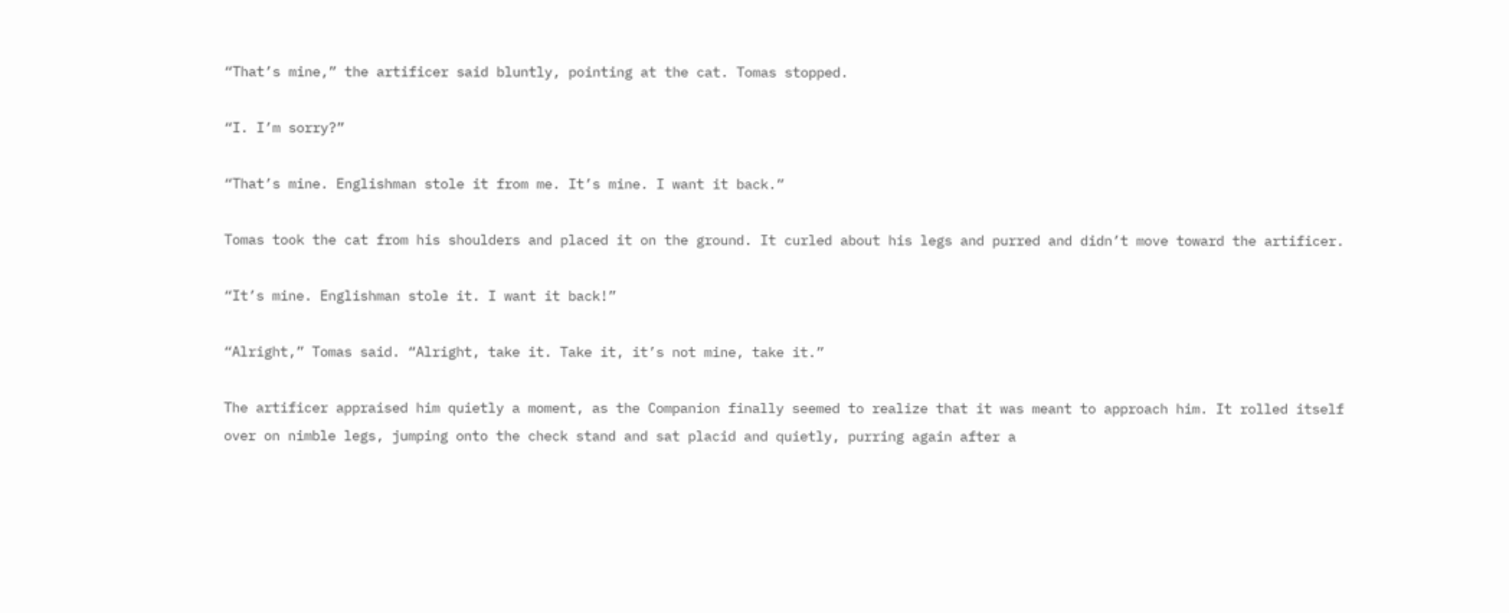“That’s mine,” the artificer said bluntly, pointing at the cat. Tomas stopped.

“I. I’m sorry?”

“That’s mine. Englishman stole it from me. It’s mine. I want it back.”

Tomas took the cat from his shoulders and placed it on the ground. It curled about his legs and purred and didn’t move toward the artificer.

“It’s mine. Englishman stole it. I want it back!”

“Alright,” Tomas said. “Alright, take it. Take it, it’s not mine, take it.”

The artificer appraised him quietly a moment, as the Companion finally seemed to realize that it was meant to approach him. It rolled itself over on nimble legs, jumping onto the check stand and sat placid and quietly, purring again after a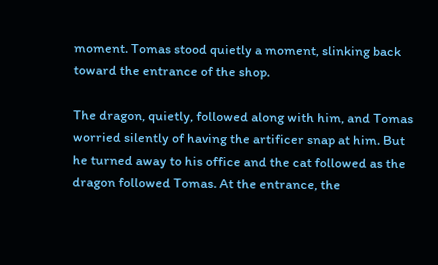moment. Tomas stood quietly a moment, slinking back toward the entrance of the shop.

The dragon, quietly, followed along with him, and Tomas worried silently of having the artificer snap at him. But he turned away to his office and the cat followed as the dragon followed Tomas. At the entrance, the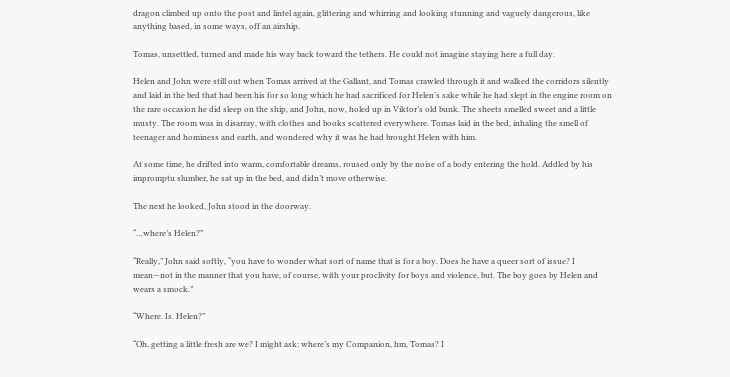dragon climbed up onto the post and lintel again, glittering and whirring and looking stunning and vaguely dangerous, like anything based, in some ways, off an airship.

Tomas, unsettled, turned and made his way back toward the tethers. He could not imagine staying here a full day.

Helen and John were still out when Tomas arrived at the Gallant, and Tomas crawled through it and walked the corridors silently and laid in the bed that had been his for so long which he had sacrificed for Helen’s sake while he had slept in the engine room on the rare occasion he did sleep on the ship, and John, now, holed up in Viktor’s old bunk. The sheets smelled sweet and a little musty. The room was in disarray, with clothes and books scattered everywhere. Tomas laid in the bed, inhaling the smell of teenager and hominess and earth, and wondered why it was he had brought Helen with him.

At some time, he drifted into warm, comfortable dreams, roused only by the noise of a body entering the hold. Addled by his impromptu slumber, he sat up in the bed, and didn’t move otherwise.

The next he looked, John stood in the doorway.

“…where’s Helen?”

“Really,” John said softly, “you have to wonder what sort of name that is for a boy. Does he have a queer sort of issue? I mean—not in the manner that you have, of course, with your proclivity for boys and violence, but. The boy goes by Helen and wears a smock.”

“Where. Is. Helen?”

“Oh, getting a little fresh are we? I might ask: where’s my Companion, hm, Tomas? I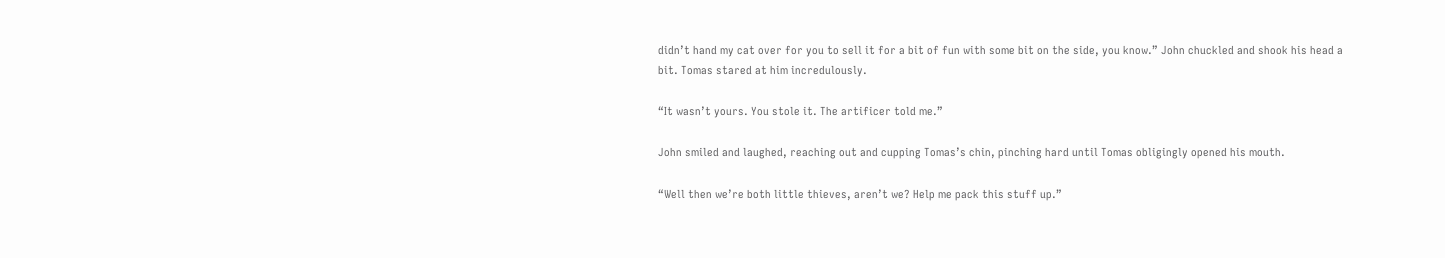didn’t hand my cat over for you to sell it for a bit of fun with some bit on the side, you know.” John chuckled and shook his head a bit. Tomas stared at him incredulously.

“It wasn’t yours. You stole it. The artificer told me.”

John smiled and laughed, reaching out and cupping Tomas’s chin, pinching hard until Tomas obligingly opened his mouth.

“Well then we’re both little thieves, aren’t we? Help me pack this stuff up.”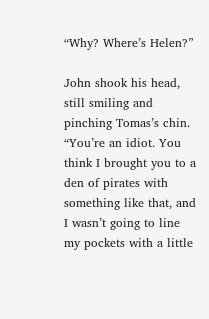“Why? Where’s Helen?”

John shook his head, still smiling and pinching Tomas’s chin. “You’re an idiot. You think I brought you to a den of pirates with something like that, and I wasn’t going to line my pockets with a little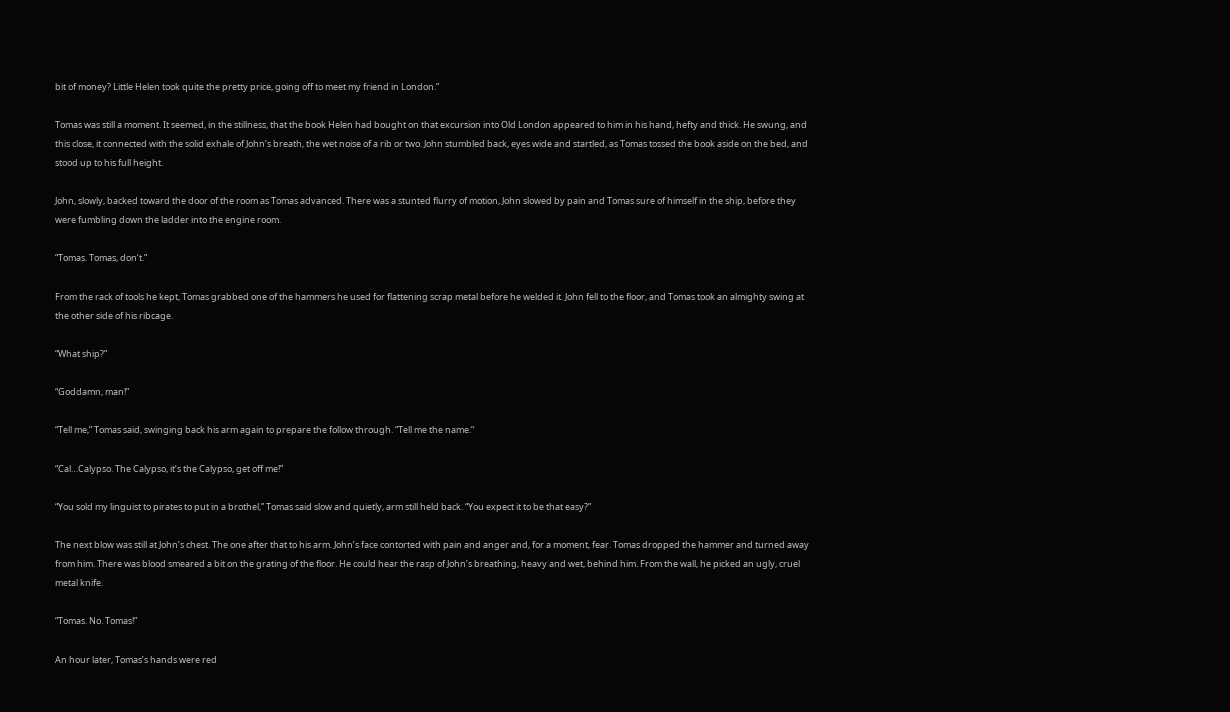bit of money? Little Helen took quite the pretty price, going off to meet my friend in London.”

Tomas was still a moment. It seemed, in the stillness, that the book Helen had bought on that excursion into Old London appeared to him in his hand, hefty and thick. He swung, and this close, it connected with the solid exhale of John’s breath, the wet noise of a rib or two. John stumbled back, eyes wide and startled, as Tomas tossed the book aside on the bed, and stood up to his full height.

John, slowly, backed toward the door of the room as Tomas advanced. There was a stunted flurry of motion, John slowed by pain and Tomas sure of himself in the ship, before they were fumbling down the ladder into the engine room.

“Tomas. Tomas, don’t.”

From the rack of tools he kept, Tomas grabbed one of the hammers he used for flattening scrap metal before he welded it. John fell to the floor, and Tomas took an almighty swing at the other side of his ribcage.

“What ship?”

“Goddamn, man!”

“Tell me,” Tomas said, swinging back his arm again to prepare the follow through. “Tell me the name.”

“Cal…Calypso. The Calypso, it’s the Calypso, get off me!”

“You sold my linguist to pirates to put in a brothel,” Tomas said slow and quietly, arm still held back. “You expect it to be that easy?”

The next blow was still at John’s chest. The one after that to his arm. John’s face contorted with pain and anger and, for a moment, fear. Tomas dropped the hammer and turned away from him. There was blood smeared a bit on the grating of the floor. He could hear the rasp of John’s breathing, heavy and wet, behind him. From the wall, he picked an ugly, cruel metal knife.

“Tomas. No. Tomas!”

An hour later, Tomas’s hands were red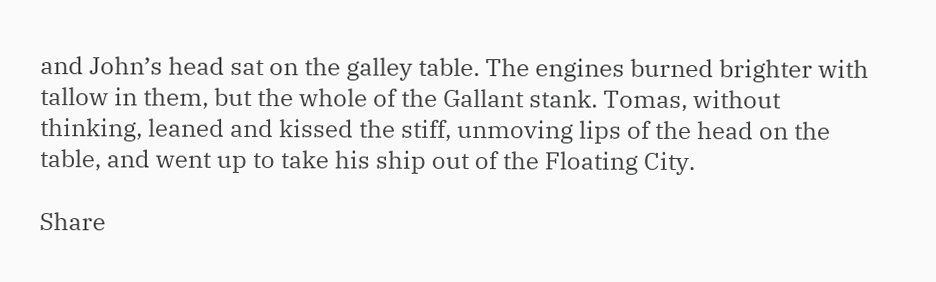and John’s head sat on the galley table. The engines burned brighter with tallow in them, but the whole of the Gallant stank. Tomas, without thinking, leaned and kissed the stiff, unmoving lips of the head on the table, and went up to take his ship out of the Floating City.

Share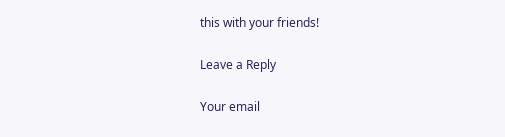this with your friends!

Leave a Reply

Your email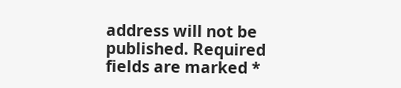address will not be published. Required fields are marked *